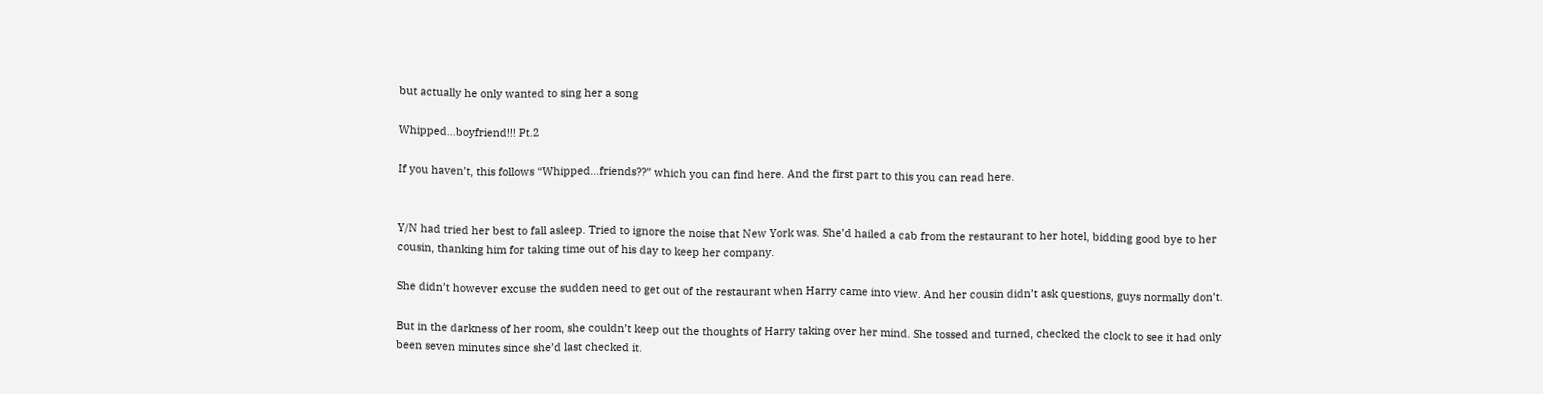but actually he only wanted to sing her a song

Whipped...boyfriend!!! Pt.2

If you haven’t, this follows “Whipped…friends??” which you can find here. And the first part to this you can read here.


Y/N had tried her best to fall asleep. Tried to ignore the noise that New York was. She’d hailed a cab from the restaurant to her hotel, bidding good bye to her cousin, thanking him for taking time out of his day to keep her company.

She didn’t however excuse the sudden need to get out of the restaurant when Harry came into view. And her cousin didn’t ask questions, guys normally don’t.

But in the darkness of her room, she couldn’t keep out the thoughts of Harry taking over her mind. She tossed and turned, checked the clock to see it had only been seven minutes since she’d last checked it.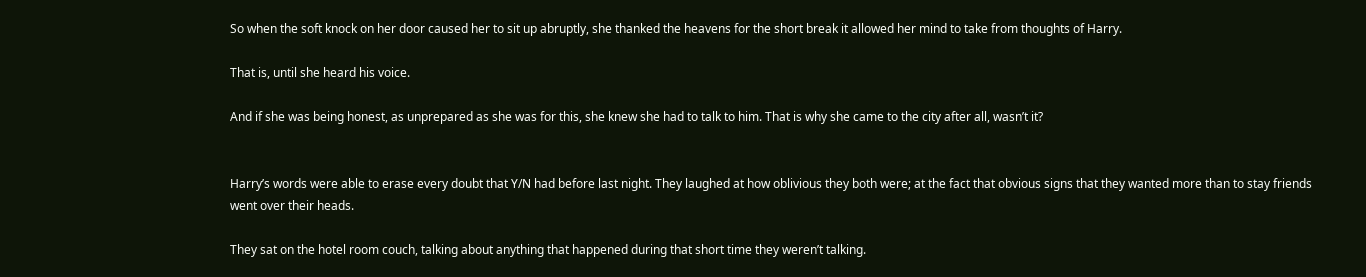So when the soft knock on her door caused her to sit up abruptly, she thanked the heavens for the short break it allowed her mind to take from thoughts of Harry.

That is, until she heard his voice.

And if she was being honest, as unprepared as she was for this, she knew she had to talk to him. That is why she came to the city after all, wasn’t it?


Harry’s words were able to erase every doubt that Y/N had before last night. They laughed at how oblivious they both were; at the fact that obvious signs that they wanted more than to stay friends went over their heads.

They sat on the hotel room couch, talking about anything that happened during that short time they weren’t talking.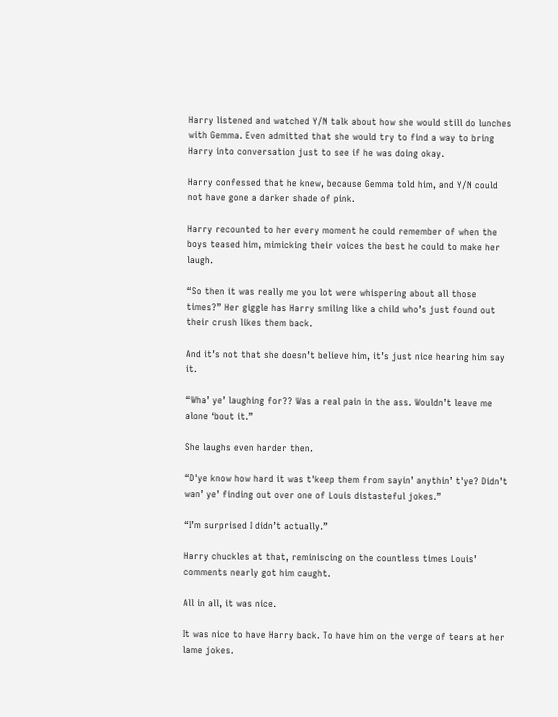Harry listened and watched Y/N talk about how she would still do lunches with Gemma. Even admitted that she would try to find a way to bring Harry into conversation just to see if he was doing okay.

Harry confessed that he knew, because Gemma told him, and Y/N could not have gone a darker shade of pink.

Harry recounted to her every moment he could remember of when the boys teased him, mimicking their voices the best he could to make her laugh.

“So then it was really me you lot were whispering about all those times?” Her giggle has Harry smiling like a child who’s just found out their crush likes them back.

And it’s not that she doesn’t believe him, it’s just nice hearing him say it.

“Wha’ ye’ laughing for?? Was a real pain in the ass. Wouldn’t leave me alone ‘bout it.”

She laughs even harder then.

“D'ye know how hard it was t'keep them from sayin’ anythin’ t'ye? Didn’t wan’ ye’ finding out over one of Louis distasteful jokes.”

“I’m surprised I didn’t actually.”

Harry chuckles at that, reminiscing on the countless times Louis’ comments nearly got him caught.

All in all, it was nice.

It was nice to have Harry back. To have him on the verge of tears at her lame jokes.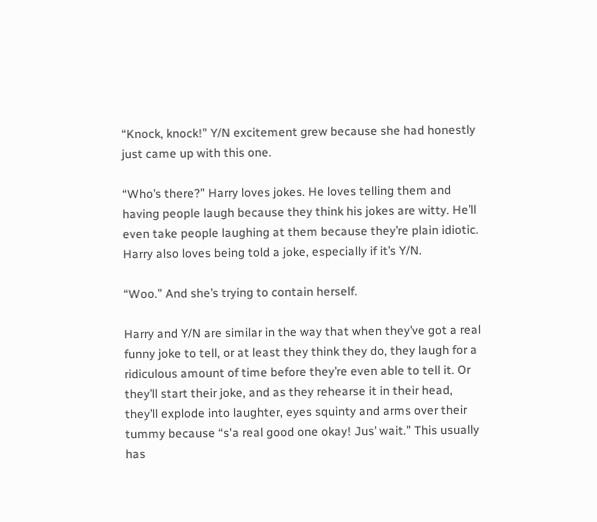“Knock, knock!” Y/N excitement grew because she had honestly just came up with this one.

“Who’s there?” Harry loves jokes. He loves telling them and having people laugh because they think his jokes are witty. He’ll even take people laughing at them because they’re plain idiotic. Harry also loves being told a joke, especially if it’s Y/N.

“Woo.” And she’s trying to contain herself.

Harry and Y/N are similar in the way that when they’ve got a real funny joke to tell, or at least they think they do, they laugh for a ridiculous amount of time before they’re even able to tell it. Or they’ll start their joke, and as they rehearse it in their head, they’ll explode into laughter, eyes squinty and arms over their tummy because “s'a real good one okay! Jus’ wait.” This usually has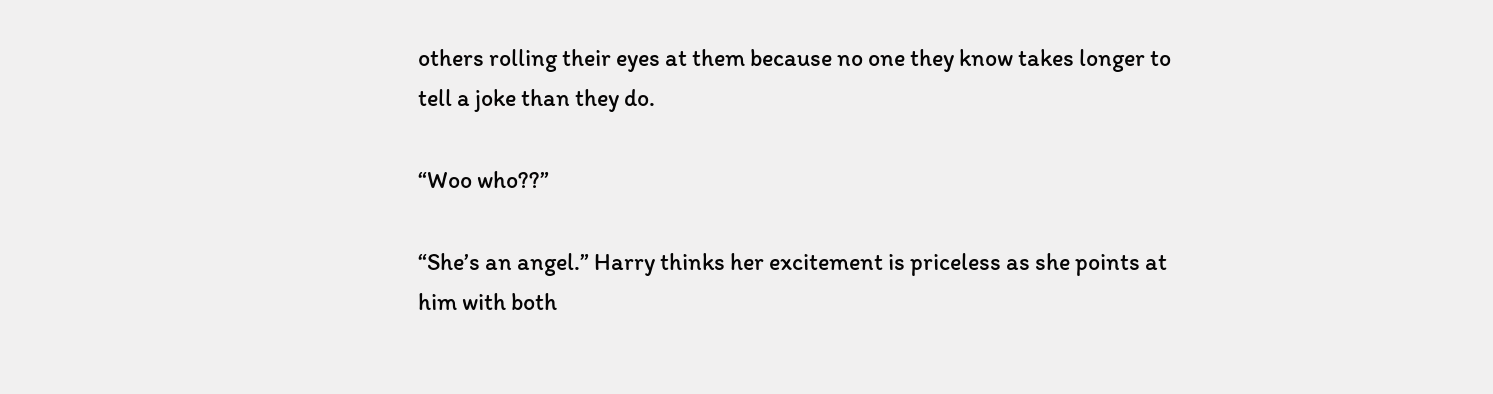others rolling their eyes at them because no one they know takes longer to tell a joke than they do.

“Woo who??”

“She’s an angel.” Harry thinks her excitement is priceless as she points at him with both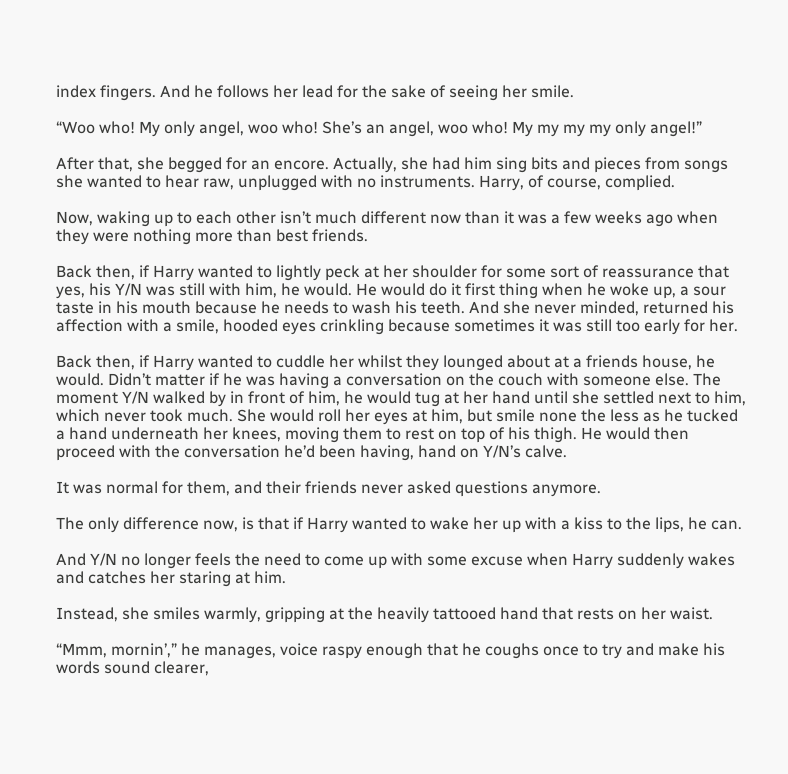index fingers. And he follows her lead for the sake of seeing her smile.

“Woo who! My only angel, woo who! She’s an angel, woo who! My my my my only angel!”

After that, she begged for an encore. Actually, she had him sing bits and pieces from songs she wanted to hear raw, unplugged with no instruments. Harry, of course, complied.

Now, waking up to each other isn’t much different now than it was a few weeks ago when they were nothing more than best friends.

Back then, if Harry wanted to lightly peck at her shoulder for some sort of reassurance that yes, his Y/N was still with him, he would. He would do it first thing when he woke up, a sour taste in his mouth because he needs to wash his teeth. And she never minded, returned his affection with a smile, hooded eyes crinkling because sometimes it was still too early for her.

Back then, if Harry wanted to cuddle her whilst they lounged about at a friends house, he would. Didn’t matter if he was having a conversation on the couch with someone else. The moment Y/N walked by in front of him, he would tug at her hand until she settled next to him, which never took much. She would roll her eyes at him, but smile none the less as he tucked a hand underneath her knees, moving them to rest on top of his thigh. He would then proceed with the conversation he’d been having, hand on Y/N’s calve.

It was normal for them, and their friends never asked questions anymore.

The only difference now, is that if Harry wanted to wake her up with a kiss to the lips, he can.

And Y/N no longer feels the need to come up with some excuse when Harry suddenly wakes and catches her staring at him.

Instead, she smiles warmly, gripping at the heavily tattooed hand that rests on her waist.

“Mmm, mornin’,” he manages, voice raspy enough that he coughs once to try and make his words sound clearer,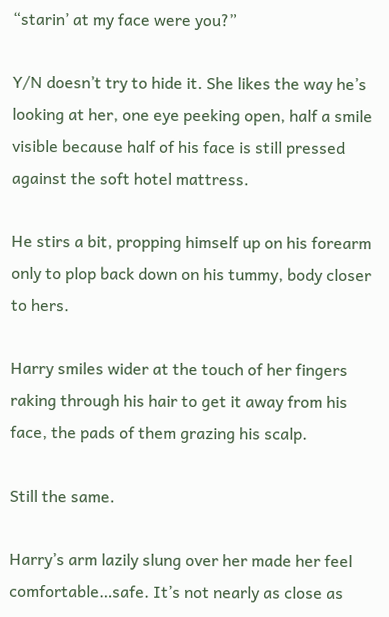“starin’ at my face were you?”

Y/N doesn’t try to hide it. She likes the way he’s looking at her, one eye peeking open, half a smile visible because half of his face is still pressed against the soft hotel mattress.

He stirs a bit, propping himself up on his forearm only to plop back down on his tummy, body closer to hers.

Harry smiles wider at the touch of her fingers raking through his hair to get it away from his face, the pads of them grazing his scalp.

Still the same.

Harry’s arm lazily slung over her made her feel comfortable…safe. It’s not nearly as close as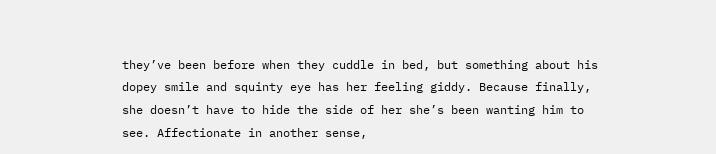they’ve been before when they cuddle in bed, but something about his dopey smile and squinty eye has her feeling giddy. Because finally, she doesn’t have to hide the side of her she’s been wanting him to see. Affectionate in another sense,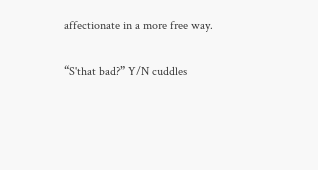affectionate in a more free way.

“S'that bad?” Y/N cuddles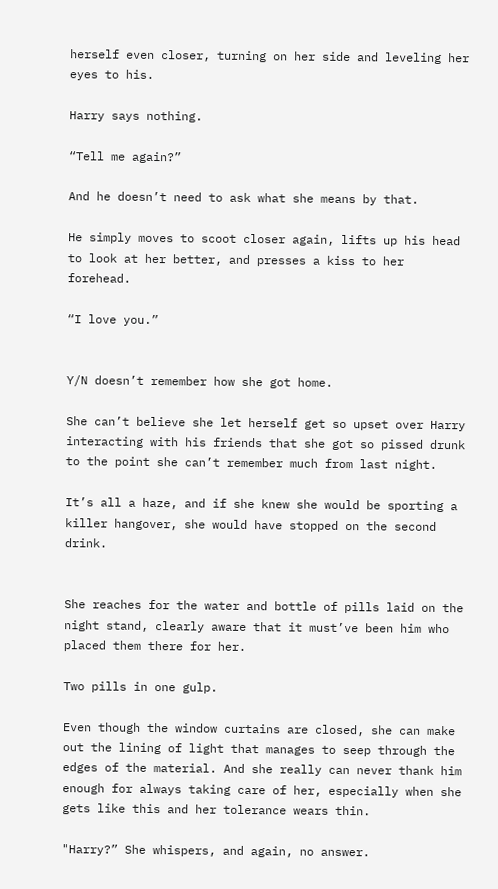herself even closer, turning on her side and leveling her eyes to his.

Harry says nothing.

“Tell me again?”

And he doesn’t need to ask what she means by that.

He simply moves to scoot closer again, lifts up his head to look at her better, and presses a kiss to her forehead.

“I love you.”


Y/N doesn’t remember how she got home.

She can’t believe she let herself get so upset over Harry interacting with his friends that she got so pissed drunk to the point she can’t remember much from last night.

It’s all a haze, and if she knew she would be sporting a killer hangover, she would have stopped on the second drink.


She reaches for the water and bottle of pills laid on the night stand, clearly aware that it must’ve been him who placed them there for her.

Two pills in one gulp.

Even though the window curtains are closed, she can make out the lining of light that manages to seep through the edges of the material. And she really can never thank him enough for always taking care of her, especially when she gets like this and her tolerance wears thin.

"Harry?” She whispers, and again, no answer.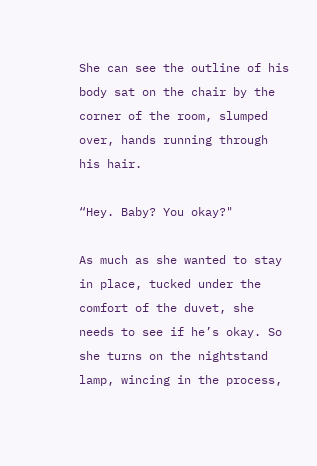She can see the outline of his body sat on the chair by the corner of the room, slumped over, hands running through his hair.

“Hey. Baby? You okay?"

As much as she wanted to stay in place, tucked under the comfort of the duvet, she needs to see if he’s okay. So she turns on the nightstand lamp, wincing in the process,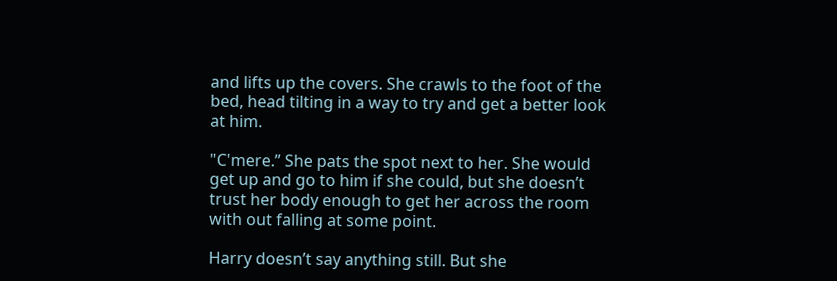and lifts up the covers. She crawls to the foot of the bed, head tilting in a way to try and get a better look at him.

"C'mere.” She pats the spot next to her. She would get up and go to him if she could, but she doesn’t trust her body enough to get her across the room with out falling at some point.

Harry doesn’t say anything still. But she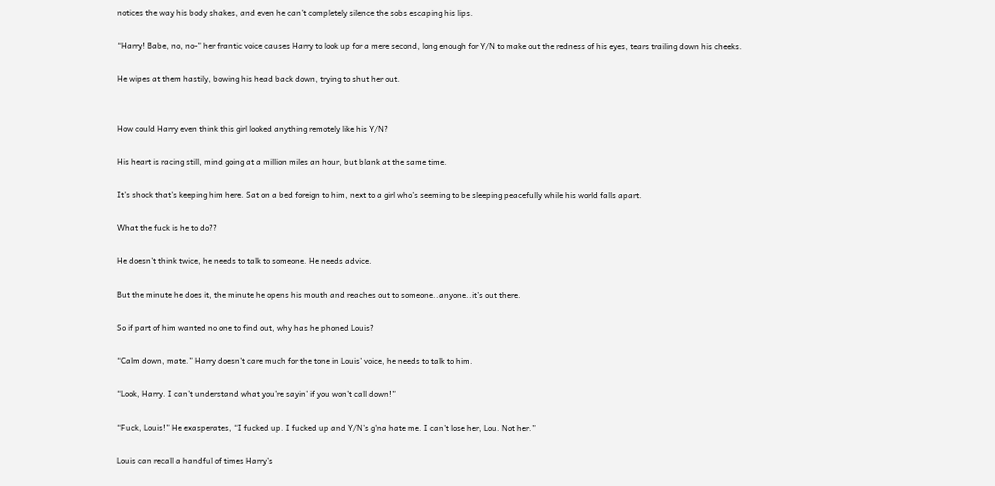notices the way his body shakes, and even he can’t completely silence the sobs escaping his lips.

“Harry! Babe, no, no-” her frantic voice causes Harry to look up for a mere second, long enough for Y/N to make out the redness of his eyes, tears trailing down his cheeks.

He wipes at them hastily, bowing his head back down, trying to shut her out.


How could Harry even think this girl looked anything remotely like his Y/N?

His heart is racing still, mind going at a million miles an hour, but blank at the same time.

It’s shock that’s keeping him here. Sat on a bed foreign to him, next to a girl who’s seeming to be sleeping peacefully while his world falls apart.

What the fuck is he to do??

He doesn’t think twice, he needs to talk to someone. He needs advice.

But the minute he does it, the minute he opens his mouth and reaches out to someone..anyone..it’s out there.

So if part of him wanted no one to find out, why has he phoned Louis?

“Calm down, mate.” Harry doesn’t care much for the tone in Louis’ voice, he needs to talk to him.

“Look, Harry. I can’t understand what you’re sayin’ if you won’t call down!”

“Fuck, Louis!” He exasperates, “I fucked up. I fucked up and Y/N’s g'na hate me. I can’t lose her, Lou. Not her.”

Louis can recall a handful of times Harry’s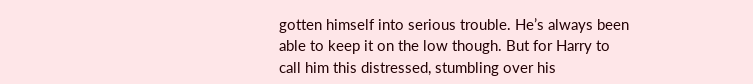gotten himself into serious trouble. He’s always been able to keep it on the low though. But for Harry to call him this distressed, stumbling over his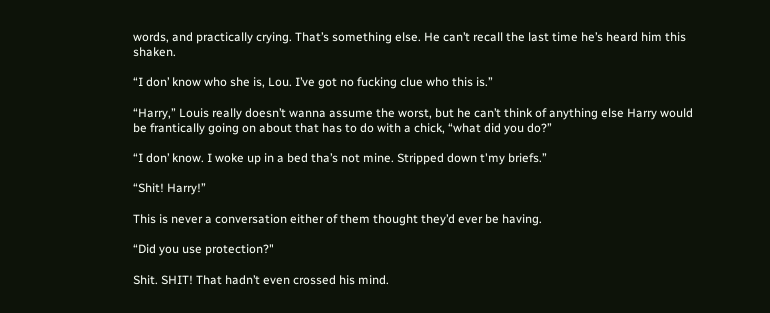words, and practically crying. That’s something else. He can’t recall the last time he’s heard him this shaken.

“I don’ know who she is, Lou. I’ve got no fucking clue who this is.”

“Harry,” Louis really doesn’t wanna assume the worst, but he can’t think of anything else Harry would be frantically going on about that has to do with a chick, “what did you do?”

“I don’ know. I woke up in a bed tha’s not mine. Stripped down t'my briefs.”

“Shit! Harry!”

This is never a conversation either of them thought they’d ever be having.

“Did you use protection?"

Shit. SHIT! That hadn’t even crossed his mind.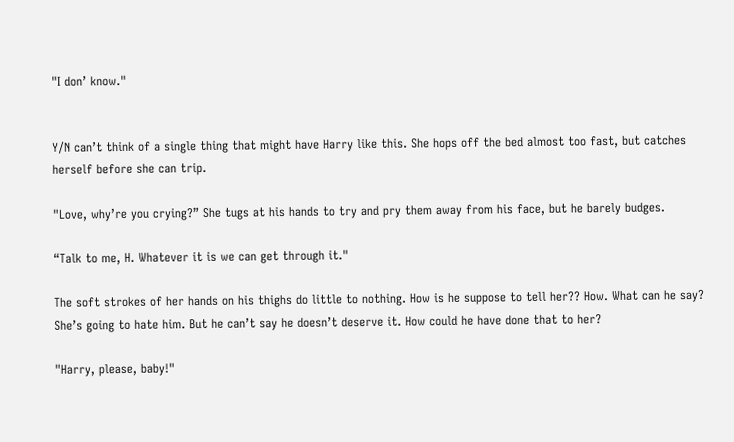"I don’ know."


Y/N can’t think of a single thing that might have Harry like this. She hops off the bed almost too fast, but catches herself before she can trip.

"Love, why’re you crying?” She tugs at his hands to try and pry them away from his face, but he barely budges.

“Talk to me, H. Whatever it is we can get through it."

The soft strokes of her hands on his thighs do little to nothing. How is he suppose to tell her?? How. What can he say? She’s going to hate him. But he can’t say he doesn’t deserve it. How could he have done that to her?

"Harry, please, baby!"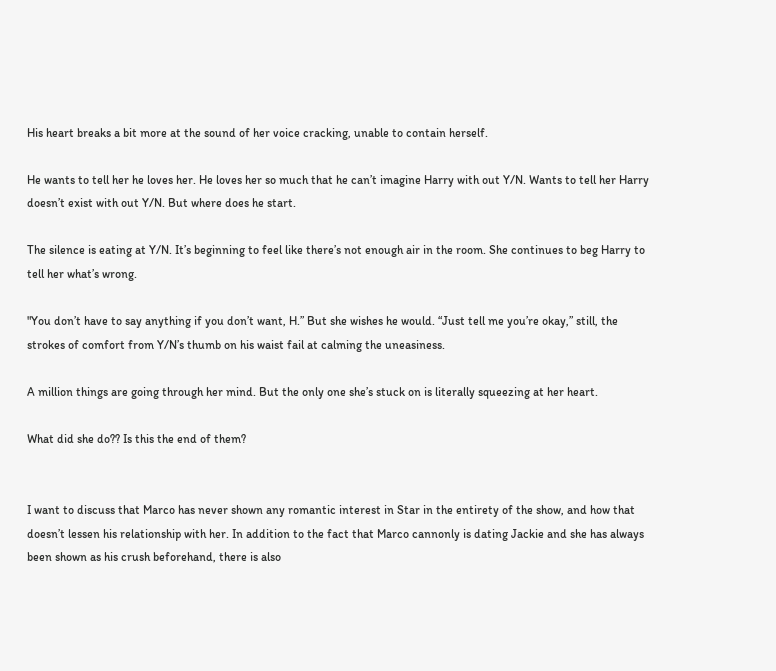His heart breaks a bit more at the sound of her voice cracking, unable to contain herself.

He wants to tell her he loves her. He loves her so much that he can’t imagine Harry with out Y/N. Wants to tell her Harry doesn’t exist with out Y/N. But where does he start.

The silence is eating at Y/N. It’s beginning to feel like there’s not enough air in the room. She continues to beg Harry to tell her what’s wrong.

"You don’t have to say anything if you don’t want, H.” But she wishes he would. “Just tell me you’re okay,” still, the strokes of comfort from Y/N’s thumb on his waist fail at calming the uneasiness.

A million things are going through her mind. But the only one she’s stuck on is literally squeezing at her heart.

What did she do?? Is this the end of them?


I want to discuss that Marco has never shown any romantic interest in Star in the entirety of the show, and how that doesn’t lessen his relationship with her. In addition to the fact that Marco cannonly is dating Jackie and she has always been shown as his crush beforehand, there is also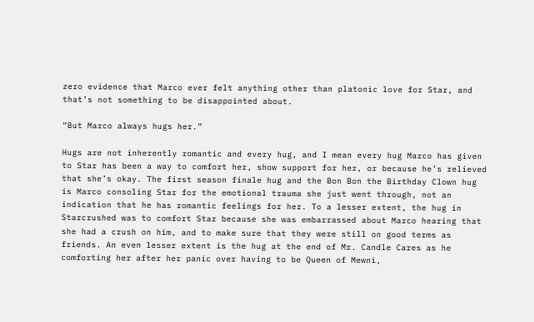zero evidence that Marco ever felt anything other than platonic love for Star, and that’s not something to be disappointed about.

“But Marco always hugs her.”

Hugs are not inherently romantic and every hug, and I mean every hug Marco has given to Star has been a way to comfort her, show support for her, or because he’s relieved that she’s okay. The first season finale hug and the Bon Bon the Birthday Clown hug is Marco consoling Star for the emotional trauma she just went through, not an indication that he has romantic feelings for her. To a lesser extent, the hug in Starcrushed was to comfort Star because she was embarrassed about Marco hearing that she had a crush on him, and to make sure that they were still on good terms as friends. An even lesser extent is the hug at the end of Mr. Candle Cares as he comforting her after her panic over having to be Queen of Mewni,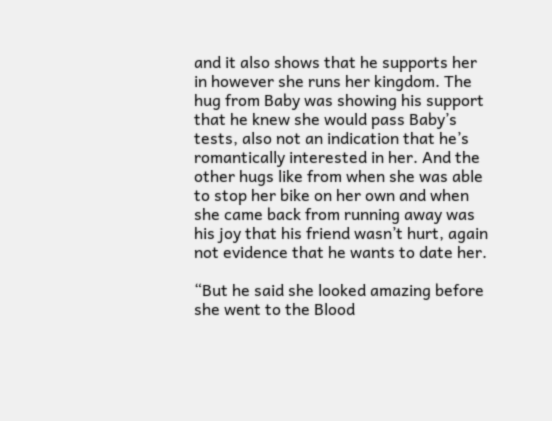and it also shows that he supports her in however she runs her kingdom. The hug from Baby was showing his support that he knew she would pass Baby’s tests, also not an indication that he’s romantically interested in her. And the other hugs like from when she was able to stop her bike on her own and when she came back from running away was his joy that his friend wasn’t hurt, again not evidence that he wants to date her.

“But he said she looked amazing before she went to the Blood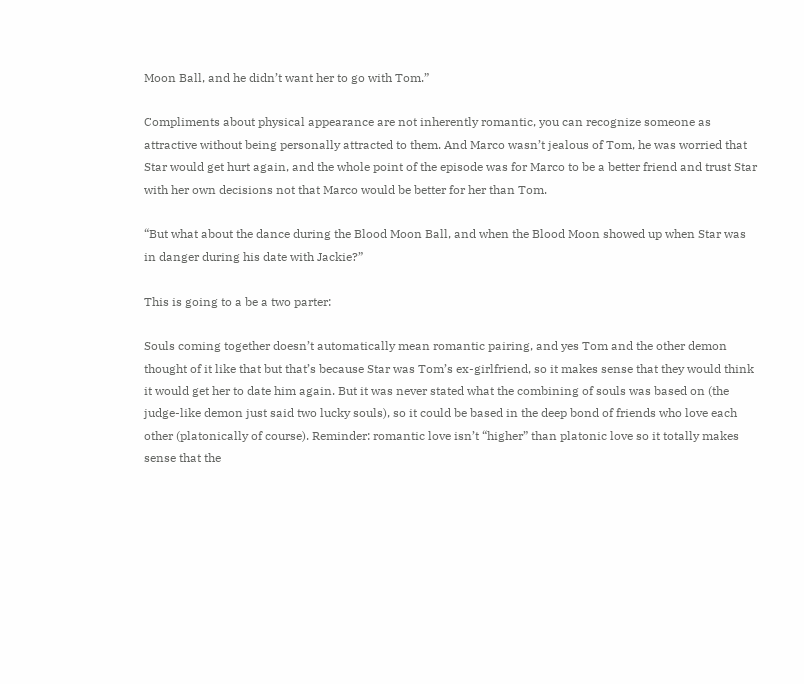Moon Ball, and he didn’t want her to go with Tom.”

Compliments about physical appearance are not inherently romantic, you can recognize someone as attractive without being personally attracted to them. And Marco wasn’t jealous of Tom, he was worried that Star would get hurt again, and the whole point of the episode was for Marco to be a better friend and trust Star with her own decisions not that Marco would be better for her than Tom.

“But what about the dance during the Blood Moon Ball, and when the Blood Moon showed up when Star was in danger during his date with Jackie?”

This is going to a be a two parter:

Souls coming together doesn’t automatically mean romantic pairing, and yes Tom and the other demon thought of it like that but that’s because Star was Tom’s ex-girlfriend, so it makes sense that they would think it would get her to date him again. But it was never stated what the combining of souls was based on (the judge-like demon just said two lucky souls), so it could be based in the deep bond of friends who love each other (platonically of course). Reminder: romantic love isn’t “higher” than platonic love so it totally makes sense that the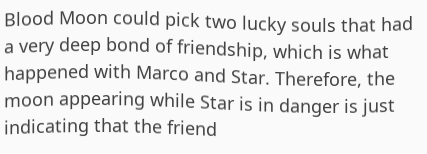Blood Moon could pick two lucky souls that had a very deep bond of friendship, which is what happened with Marco and Star. Therefore, the moon appearing while Star is in danger is just indicating that the friend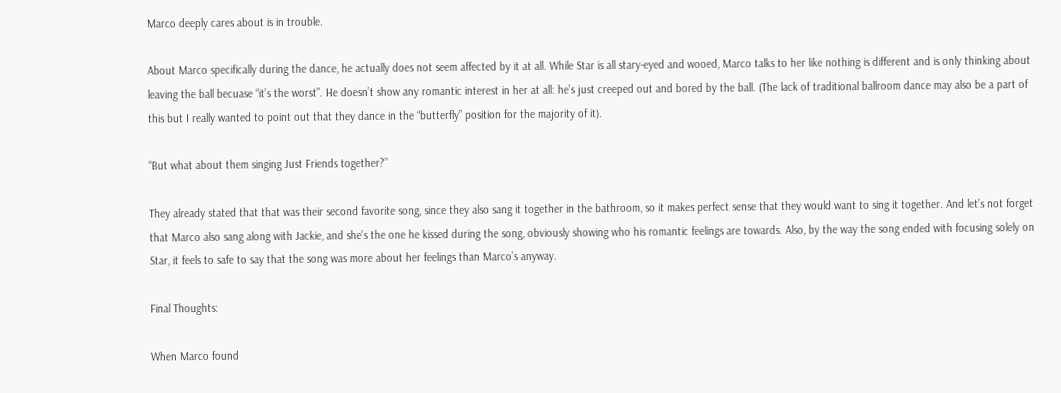Marco deeply cares about is in trouble.

About Marco specifically during the dance, he actually does not seem affected by it at all. While Star is all stary-eyed and wooed, Marco talks to her like nothing is different and is only thinking about leaving the ball becuase “it’s the worst”. He doesn’t show any romantic interest in her at all: he’s just creeped out and bored by the ball. (The lack of traditional ballroom dance may also be a part of this but I really wanted to point out that they dance in the “butterfly” position for the majority of it).

“But what about them singing Just Friends together?”

They already stated that that was their second favorite song, since they also sang it together in the bathroom, so it makes perfect sense that they would want to sing it together. And let’s not forget that Marco also sang along with Jackie, and she’s the one he kissed during the song, obviously showing who his romantic feelings are towards. Also, by the way the song ended with focusing solely on Star, it feels to safe to say that the song was more about her feelings than Marco’s anyway.

Final Thoughts:

When Marco found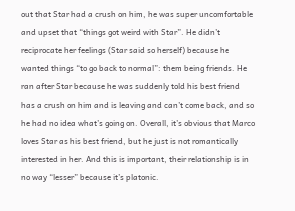out that Star had a crush on him, he was super uncomfortable and upset that “things got weird with Star”. He didn’t reciprocate her feelings (Star said so herself) because he wanted things “to go back to normal”: them being friends. He ran after Star because he was suddenly told his best friend has a crush on him and is leaving and can’t come back, and so he had no idea what’s going on. Overall, it’s obvious that Marco loves Star as his best friend, but he just is not romantically interested in her. And this is important, their relationship is in no way “lesser” because it’s platonic.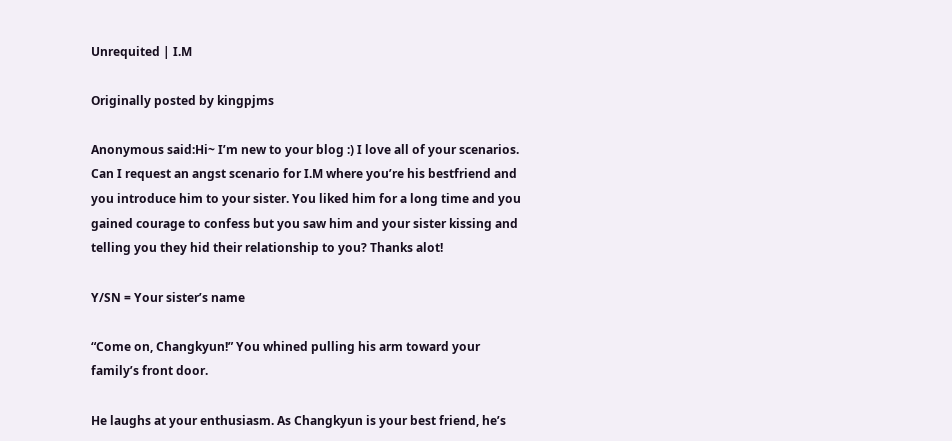Unrequited | I.M

Originally posted by kingpjms

Anonymous said:Hi~ I’m new to your blog :) I love all of your scenarios. Can I request an angst scenario for I.M where you’re his bestfriend and you introduce him to your sister. You liked him for a long time and you gained courage to confess but you saw him and your sister kissing and telling you they hid their relationship to you? Thanks alot!

Y/SN = Your sister’s name

“Come on, Changkyun!” You whined pulling his arm toward your family’s front door.

He laughs at your enthusiasm. As Changkyun is your best friend, he’s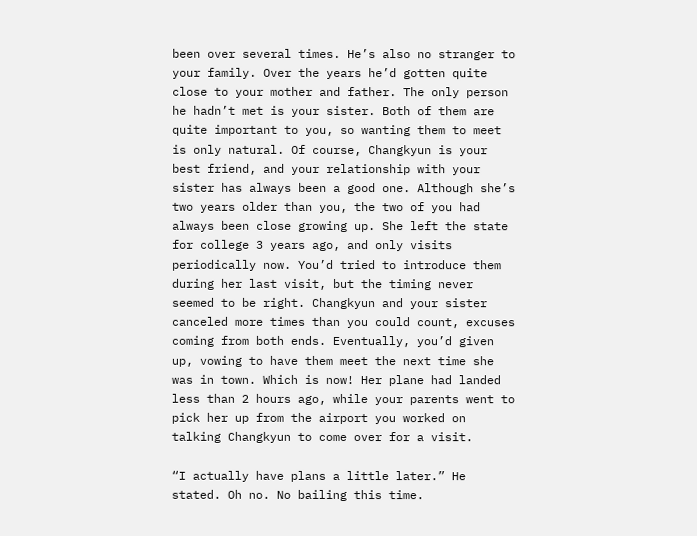been over several times. He’s also no stranger to your family. Over the years he’d gotten quite close to your mother and father. The only person he hadn’t met is your sister. Both of them are quite important to you, so wanting them to meet is only natural. Of course, Changkyun is your best friend, and your relationship with your sister has always been a good one. Although she’s two years older than you, the two of you had always been close growing up. She left the state for college 3 years ago, and only visits periodically now. You’d tried to introduce them during her last visit, but the timing never seemed to be right. Changkyun and your sister canceled more times than you could count, excuses coming from both ends. Eventually, you’d given up, vowing to have them meet the next time she was in town. Which is now! Her plane had landed less than 2 hours ago, while your parents went to pick her up from the airport you worked on talking Changkyun to come over for a visit.

“I actually have plans a little later.” He stated. Oh no. No bailing this time.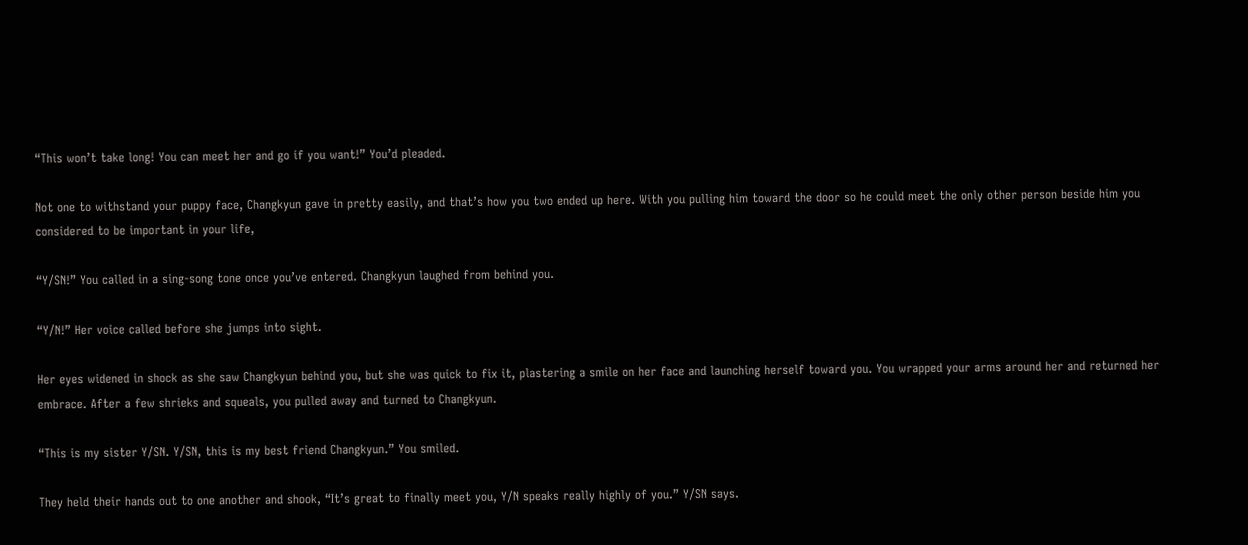“This won’t take long! You can meet her and go if you want!” You’d pleaded.

Not one to withstand your puppy face, Changkyun gave in pretty easily, and that’s how you two ended up here. With you pulling him toward the door so he could meet the only other person beside him you considered to be important in your life,

“Y/SN!” You called in a sing-song tone once you’ve entered. Changkyun laughed from behind you.

“Y/N!” Her voice called before she jumps into sight.

Her eyes widened in shock as she saw Changkyun behind you, but she was quick to fix it, plastering a smile on her face and launching herself toward you. You wrapped your arms around her and returned her embrace. After a few shrieks and squeals, you pulled away and turned to Changkyun.

“This is my sister Y/SN. Y/SN, this is my best friend Changkyun.” You smiled.

They held their hands out to one another and shook, “It’s great to finally meet you, Y/N speaks really highly of you.” Y/SN says.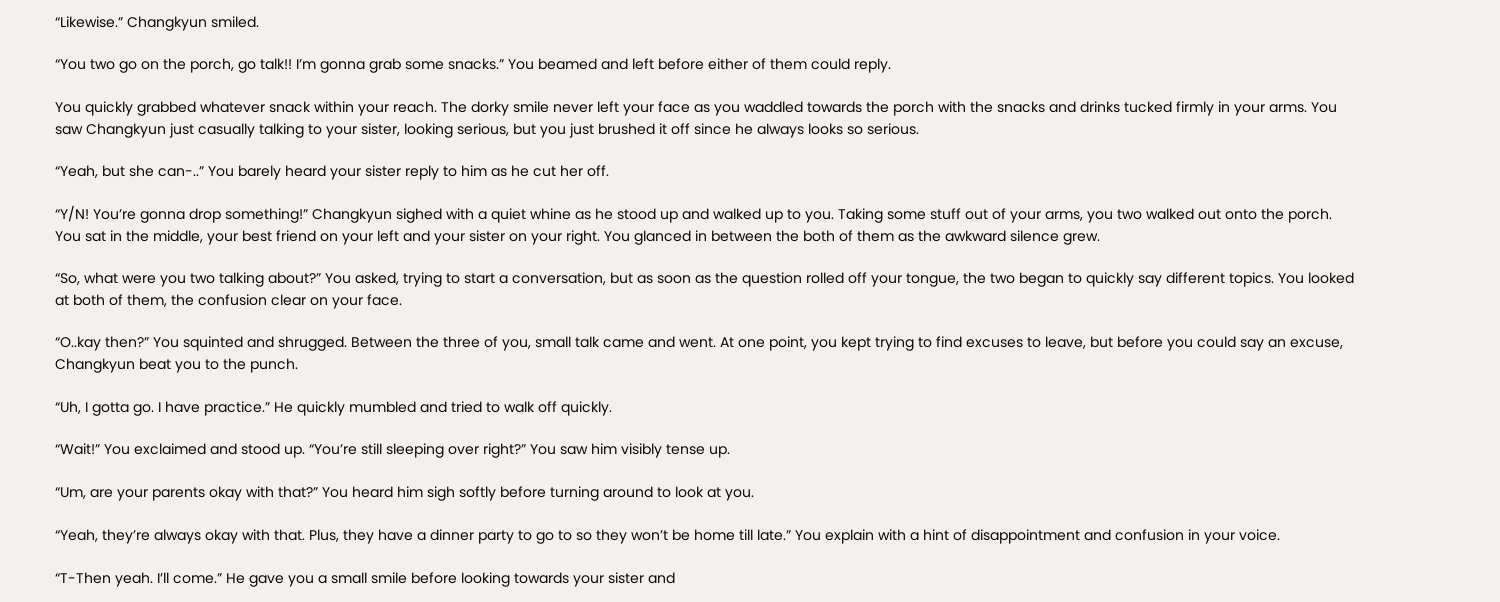“Likewise.” Changkyun smiled.

“You two go on the porch, go talk!! I’m gonna grab some snacks.” You beamed and left before either of them could reply.

You quickly grabbed whatever snack within your reach. The dorky smile never left your face as you waddled towards the porch with the snacks and drinks tucked firmly in your arms. You saw Changkyun just casually talking to your sister, looking serious, but you just brushed it off since he always looks so serious.

“Yeah, but she can-..” You barely heard your sister reply to him as he cut her off.

“Y/N! You’re gonna drop something!” Changkyun sighed with a quiet whine as he stood up and walked up to you. Taking some stuff out of your arms, you two walked out onto the porch. You sat in the middle, your best friend on your left and your sister on your right. You glanced in between the both of them as the awkward silence grew.

“So, what were you two talking about?” You asked, trying to start a conversation, but as soon as the question rolled off your tongue, the two began to quickly say different topics. You looked at both of them, the confusion clear on your face.

“O..kay then?” You squinted and shrugged. Between the three of you, small talk came and went. At one point, you kept trying to find excuses to leave, but before you could say an excuse, Changkyun beat you to the punch.

“Uh, I gotta go. I have practice.” He quickly mumbled and tried to walk off quickly.

“Wait!” You exclaimed and stood up. “You’re still sleeping over right?” You saw him visibly tense up.

“Um, are your parents okay with that?” You heard him sigh softly before turning around to look at you.

“Yeah, they’re always okay with that. Plus, they have a dinner party to go to so they won’t be home till late.” You explain with a hint of disappointment and confusion in your voice.

“T-Then yeah. I’ll come.” He gave you a small smile before looking towards your sister and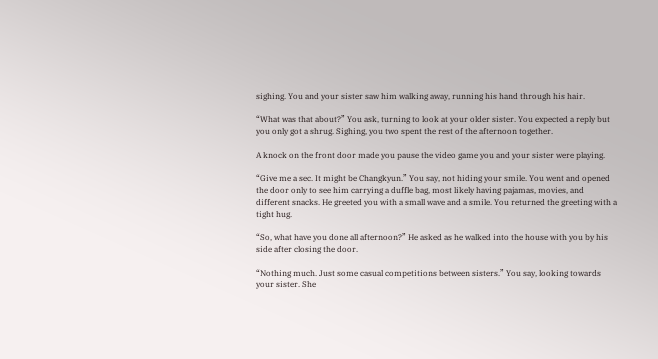sighing. You and your sister saw him walking away, running his hand through his hair.

“What was that about?” You ask, turning to look at your older sister. You expected a reply but you only got a shrug. Sighing, you two spent the rest of the afternoon together.

A knock on the front door made you pause the video game you and your sister were playing.

“Give me a sec. It might be Changkyun.” You say, not hiding your smile. You went and opened the door only to see him carrying a duffle bag, most likely having pajamas, movies, and different snacks. He greeted you with a small wave and a smile. You returned the greeting with a tight hug.

“So, what have you done all afternoon?” He asked as he walked into the house with you by his side after closing the door.

“Nothing much. Just some casual competitions between sisters.” You say, looking towards your sister. She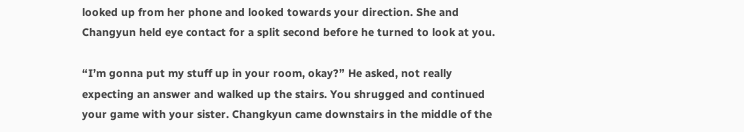looked up from her phone and looked towards your direction. She and Changyun held eye contact for a split second before he turned to look at you.

“I’m gonna put my stuff up in your room, okay?” He asked, not really expecting an answer and walked up the stairs. You shrugged and continued your game with your sister. Changkyun came downstairs in the middle of the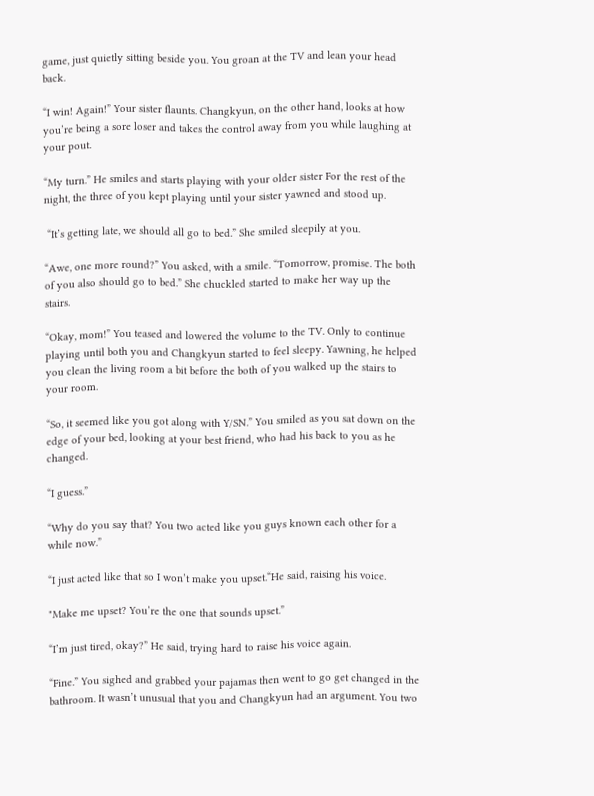game, just quietly sitting beside you. You groan at the TV and lean your head back.

“I win! Again!” Your sister flaunts. Changkyun, on the other hand, looks at how you’re being a sore loser and takes the control away from you while laughing at your pout.

“My turn.” He smiles and starts playing with your older sister For the rest of the night, the three of you kept playing until your sister yawned and stood up.

 “It’s getting late, we should all go to bed.” She smiled sleepily at you.

“Awe, one more round?” You asked, with a smile. “Tomorrow, promise. The both of you also should go to bed.” She chuckled started to make her way up the stairs.

“Okay, mom!” You teased and lowered the volume to the TV. Only to continue playing until both you and Changkyun started to feel sleepy. Yawning, he helped you clean the living room a bit before the both of you walked up the stairs to your room.

“So, it seemed like you got along with Y/SN.” You smiled as you sat down on the edge of your bed, looking at your best friend, who had his back to you as he changed.

“I guess.”

“Why do you say that? You two acted like you guys known each other for a while now.”

“I just acted like that so I won’t make you upset.“He said, raising his voice.

"Make me upset? You’re the one that sounds upset.”

“I’m just tired, okay?” He said, trying hard to raise his voice again.

“Fine.” You sighed and grabbed your pajamas then went to go get changed in the bathroom. It wasn’t unusual that you and Changkyun had an argument. You two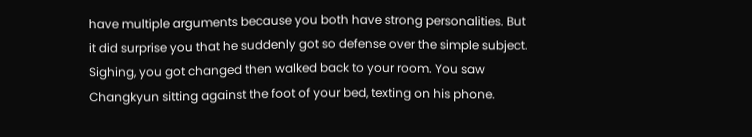have multiple arguments because you both have strong personalities. But it did surprise you that he suddenly got so defense over the simple subject. Sighing, you got changed then walked back to your room. You saw Changkyun sitting against the foot of your bed, texting on his phone.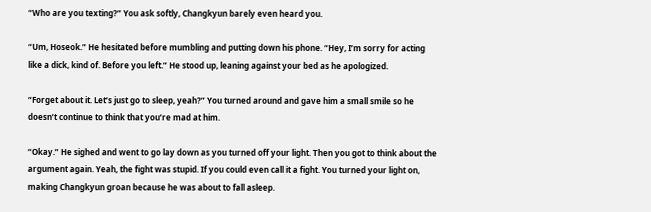“Who are you texting?” You ask softly, Changkyun barely even heard you.

“Um, Hoseok.” He hesitated before mumbling and putting down his phone. “Hey, I’m sorry for acting like a dick, kind of. Before you left.” He stood up, leaning against your bed as he apologized.

“Forget about it. Let’s just go to sleep, yeah?” You turned around and gave him a small smile so he doesn’t continue to think that you’re mad at him.

“Okay.” He sighed and went to go lay down as you turned off your light. Then you got to think about the argument again. Yeah, the fight was stupid. If you could even call it a fight. You turned your light on, making Changkyun groan because he was about to fall asleep.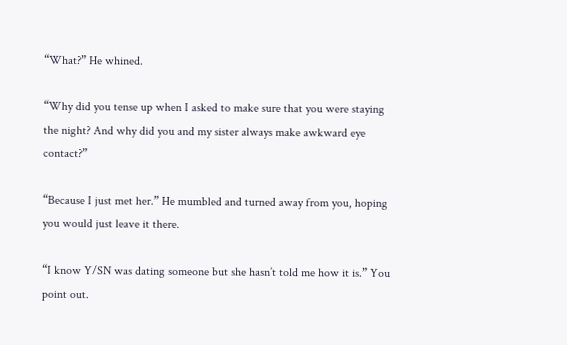“What?” He whined.

“Why did you tense up when I asked to make sure that you were staying the night? And why did you and my sister always make awkward eye contact?”

“Because I just met her.” He mumbled and turned away from you, hoping you would just leave it there.

“I know Y/SN was dating someone but she hasn’t told me how it is.” You point out.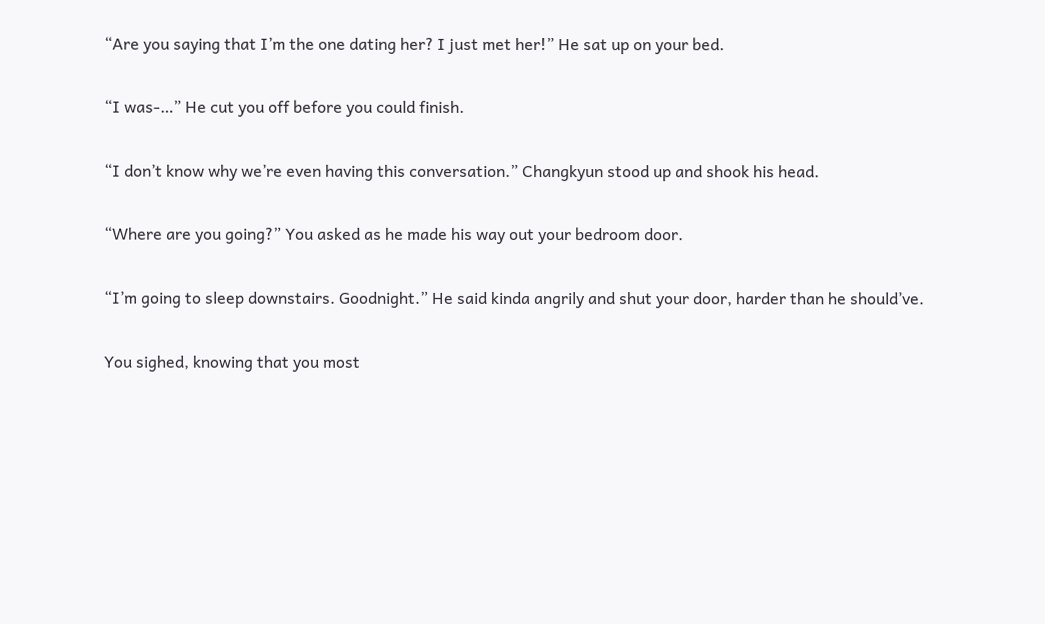“Are you saying that I’m the one dating her? I just met her!” He sat up on your bed.

“I was-…” He cut you off before you could finish.

“I don’t know why we’re even having this conversation.” Changkyun stood up and shook his head.

“Where are you going?” You asked as he made his way out your bedroom door.

“I’m going to sleep downstairs. Goodnight.” He said kinda angrily and shut your door, harder than he should’ve.

You sighed, knowing that you most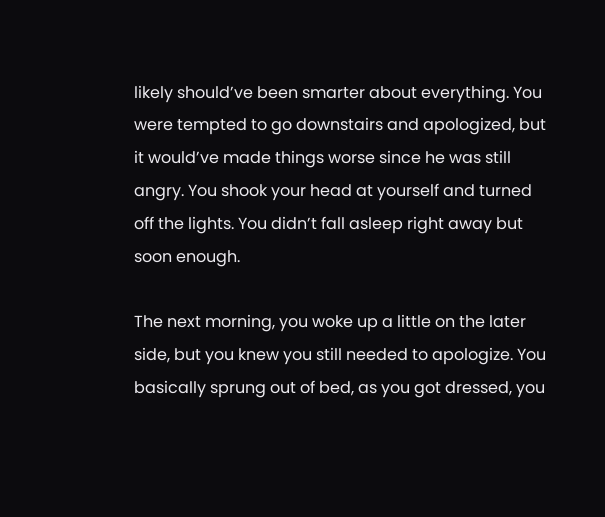likely should’ve been smarter about everything. You were tempted to go downstairs and apologized, but it would’ve made things worse since he was still angry. You shook your head at yourself and turned off the lights. You didn’t fall asleep right away but soon enough.

The next morning, you woke up a little on the later side, but you knew you still needed to apologize. You basically sprung out of bed, as you got dressed, you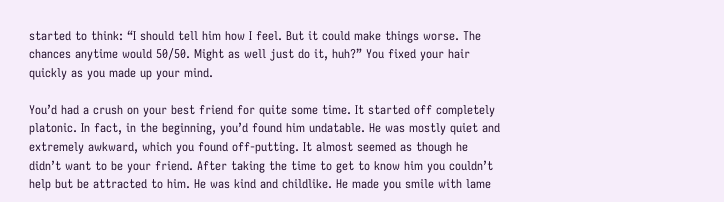started to think: “I should tell him how I feel. But it could make things worse. The chances anytime would 50/50. Might as well just do it, huh?” You fixed your hair quickly as you made up your mind.

You’d had a crush on your best friend for quite some time. It started off completely platonic. In fact, in the beginning, you’d found him undatable. He was mostly quiet and extremely awkward, which you found off-putting. It almost seemed as though he didn’t want to be your friend. After taking the time to get to know him you couldn’t help but be attracted to him. He was kind and childlike. He made you smile with lame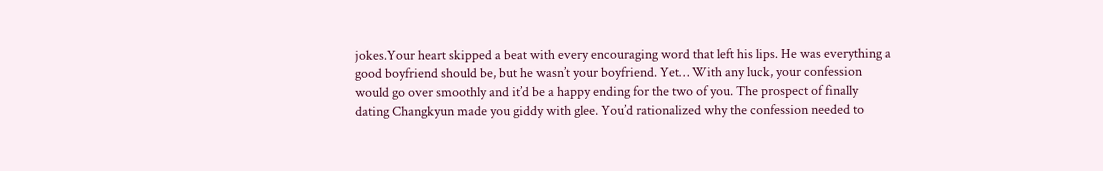jokes.Your heart skipped a beat with every encouraging word that left his lips. He was everything a good boyfriend should be, but he wasn’t your boyfriend. Yet… With any luck, your confession would go over smoothly and it’d be a happy ending for the two of you. The prospect of finally dating Changkyun made you giddy with glee. You’d rationalized why the confession needed to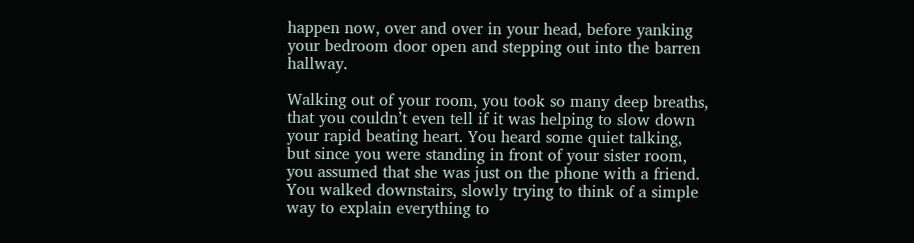happen now, over and over in your head, before yanking your bedroom door open and stepping out into the barren hallway.

Walking out of your room, you took so many deep breaths, that you couldn’t even tell if it was helping to slow down your rapid beating heart. You heard some quiet talking, but since you were standing in front of your sister room, you assumed that she was just on the phone with a friend. You walked downstairs, slowly trying to think of a simple way to explain everything to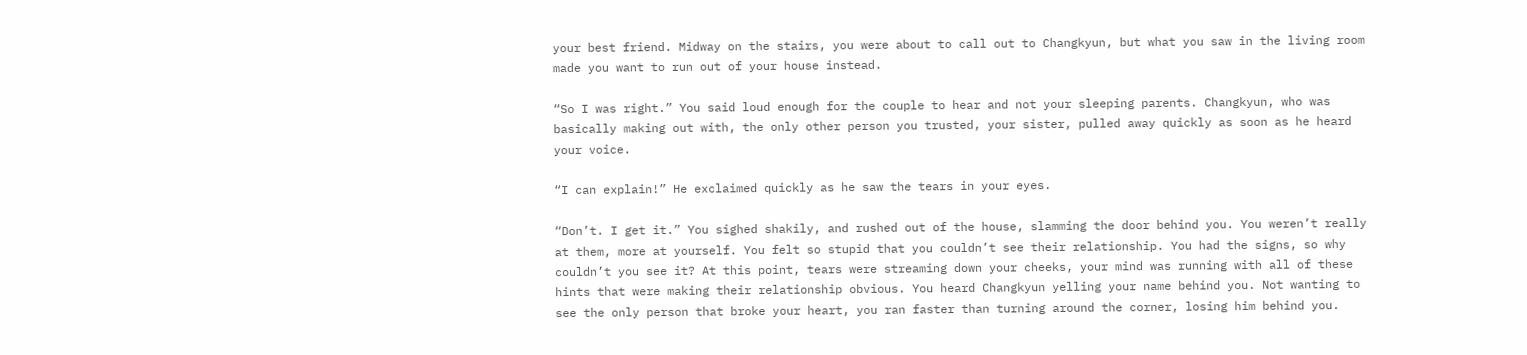your best friend. Midway on the stairs, you were about to call out to Changkyun, but what you saw in the living room made you want to run out of your house instead.

“So I was right.” You said loud enough for the couple to hear and not your sleeping parents. Changkyun, who was basically making out with, the only other person you trusted, your sister, pulled away quickly as soon as he heard your voice.

“I can explain!” He exclaimed quickly as he saw the tears in your eyes.

“Don’t. I get it.” You sighed shakily, and rushed out of the house, slamming the door behind you. You weren’t really at them, more at yourself. You felt so stupid that you couldn’t see their relationship. You had the signs, so why couldn’t you see it? At this point, tears were streaming down your cheeks, your mind was running with all of these hints that were making their relationship obvious. You heard Changkyun yelling your name behind you. Not wanting to see the only person that broke your heart, you ran faster than turning around the corner, losing him behind you.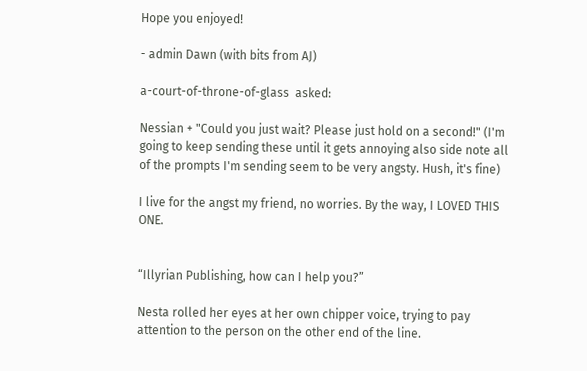Hope you enjoyed!

- admin Dawn (with bits from AJ)

a-court-of-throne-of-glass  asked:

Nessian + "Could you just wait? Please just hold on a second!" (I'm going to keep sending these until it gets annoying also side note all of the prompts I'm sending seem to be very angsty. Hush, it's fine)

I live for the angst my friend, no worries. By the way, I LOVED THIS ONE.


“Illyrian Publishing, how can I help you?”

Nesta rolled her eyes at her own chipper voice, trying to pay attention to the person on the other end of the line.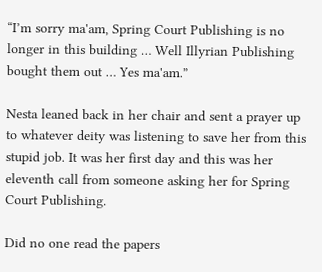“I’m sorry ma'am, Spring Court Publishing is no longer in this building … Well Illyrian Publishing bought them out … Yes ma'am.”

Nesta leaned back in her chair and sent a prayer up to whatever deity was listening to save her from this stupid job. It was her first day and this was her eleventh call from someone asking her for Spring Court Publishing.

Did no one read the papers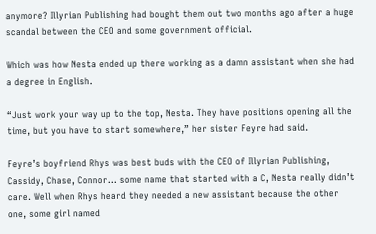anymore? Illyrian Publishing had bought them out two months ago after a huge scandal between the CEO and some government official.

Which was how Nesta ended up there working as a damn assistant when she had a degree in English.

“Just work your way up to the top, Nesta. They have positions opening all the time, but you have to start somewhere,” her sister Feyre had said.

Feyre’s boyfriend Rhys was best buds with the CEO of Illyrian Publishing, Cassidy, Chase, Connor… some name that started with a C, Nesta really didn’t care. Well when Rhys heard they needed a new assistant because the other one, some girl named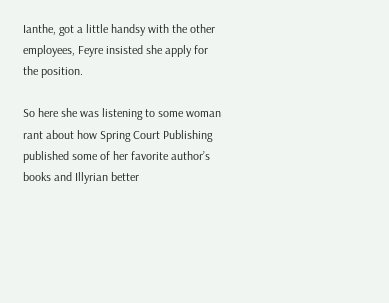Ianthe, got a little handsy with the other employees, Feyre insisted she apply for the position.

So here she was listening to some woman rant about how Spring Court Publishing published some of her favorite author’s books and Illyrian better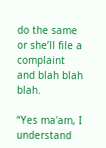do the same or she’ll file a complaint and blah blah blah.

“Yes ma'am, I understand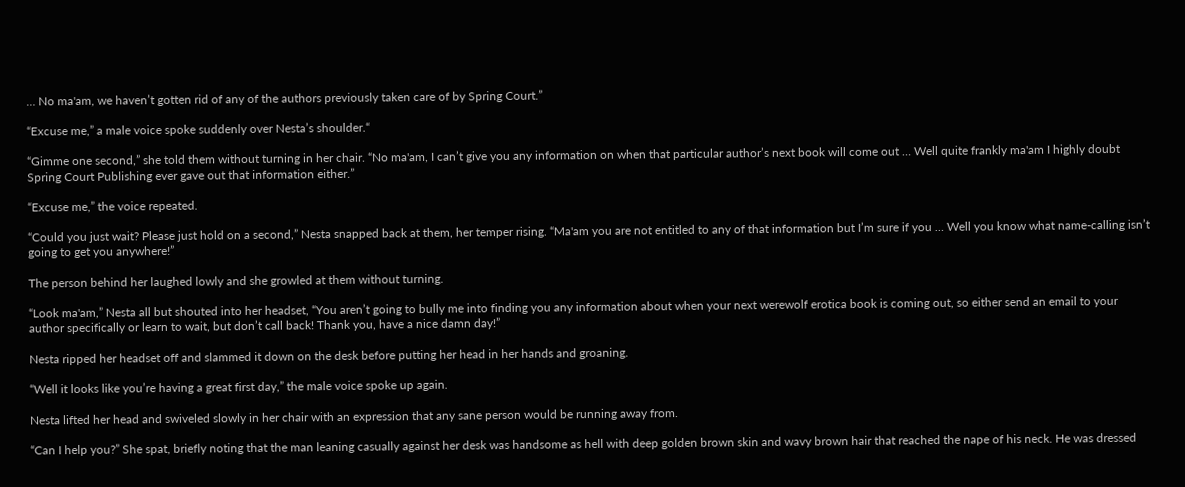… No ma'am, we haven’t gotten rid of any of the authors previously taken care of by Spring Court.”

“Excuse me,” a male voice spoke suddenly over Nesta’s shoulder.“

“Gimme one second,” she told them without turning in her chair. “No ma'am, I can’t give you any information on when that particular author’s next book will come out … Well quite frankly ma'am I highly doubt Spring Court Publishing ever gave out that information either.”

“Excuse me,” the voice repeated.

“Could you just wait? Please just hold on a second,” Nesta snapped back at them, her temper rising. “Ma'am you are not entitled to any of that information but I’m sure if you … Well you know what name-calling isn’t going to get you anywhere!”

The person behind her laughed lowly and she growled at them without turning.

“Look ma'am,” Nesta all but shouted into her headset, “You aren’t going to bully me into finding you any information about when your next werewolf erotica book is coming out, so either send an email to your author specifically or learn to wait, but don’t call back! Thank you, have a nice damn day!”

Nesta ripped her headset off and slammed it down on the desk before putting her head in her hands and groaning.

“Well it looks like you’re having a great first day,” the male voice spoke up again.

Nesta lifted her head and swiveled slowly in her chair with an expression that any sane person would be running away from.

“Can I help you?” She spat, briefly noting that the man leaning casually against her desk was handsome as hell with deep golden brown skin and wavy brown hair that reached the nape of his neck. He was dressed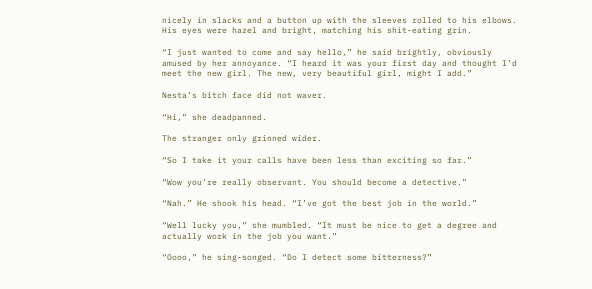nicely in slacks and a button up with the sleeves rolled to his elbows. His eyes were hazel and bright, matching his shit-eating grin.

“I just wanted to come and say hello,” he said brightly, obviously amused by her annoyance. “I heard it was your first day and thought I’d meet the new girl. The new, very beautiful girl, might I add.”

Nesta’s bitch face did not waver.

“Hi,” she deadpanned.

The stranger only grinned wider.

“So I take it your calls have been less than exciting so far.”

“Wow you’re really observant. You should become a detective.”

“Nah.” He shook his head. “I’ve got the best job in the world.”

“Well lucky you,” she mumbled. “It must be nice to get a degree and actually work in the job you want.”

“Oooo,” he sing-songed. “Do I detect some bitterness?”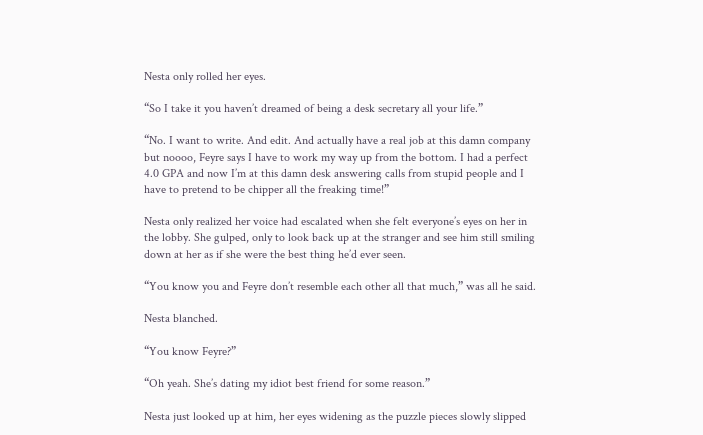Nesta only rolled her eyes.

“So I take it you haven’t dreamed of being a desk secretary all your life.”

“No. I want to write. And edit. And actually have a real job at this damn company but noooo, Feyre says I have to work my way up from the bottom. I had a perfect 4.0 GPA and now I’m at this damn desk answering calls from stupid people and I have to pretend to be chipper all the freaking time!”

Nesta only realized her voice had escalated when she felt everyone’s eyes on her in the lobby. She gulped, only to look back up at the stranger and see him still smiling down at her as if she were the best thing he’d ever seen.

“You know you and Feyre don’t resemble each other all that much,” was all he said.

Nesta blanched.

“You know Feyre?”

“Oh yeah. She’s dating my idiot best friend for some reason.”

Nesta just looked up at him, her eyes widening as the puzzle pieces slowly slipped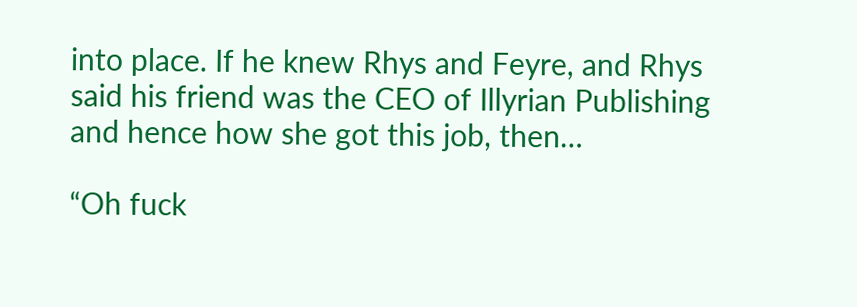into place. If he knew Rhys and Feyre, and Rhys said his friend was the CEO of Illyrian Publishing and hence how she got this job, then…

“Oh fuck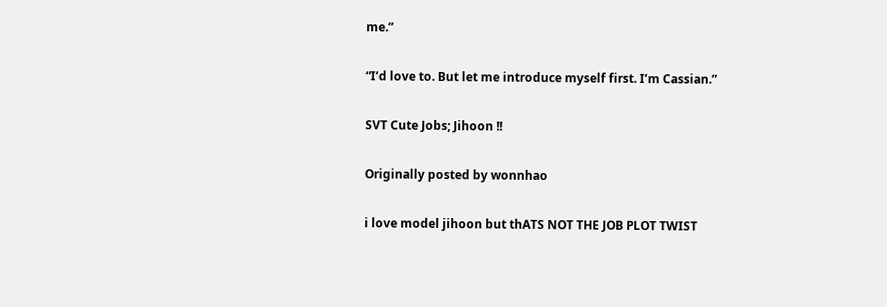me.”

“I’d love to. But let me introduce myself first. I’m Cassian.”

SVT Cute Jobs; Jihoon !!

Originally posted by wonnhao

i love model jihoon but thATS NOT THE JOB PLOT TWIST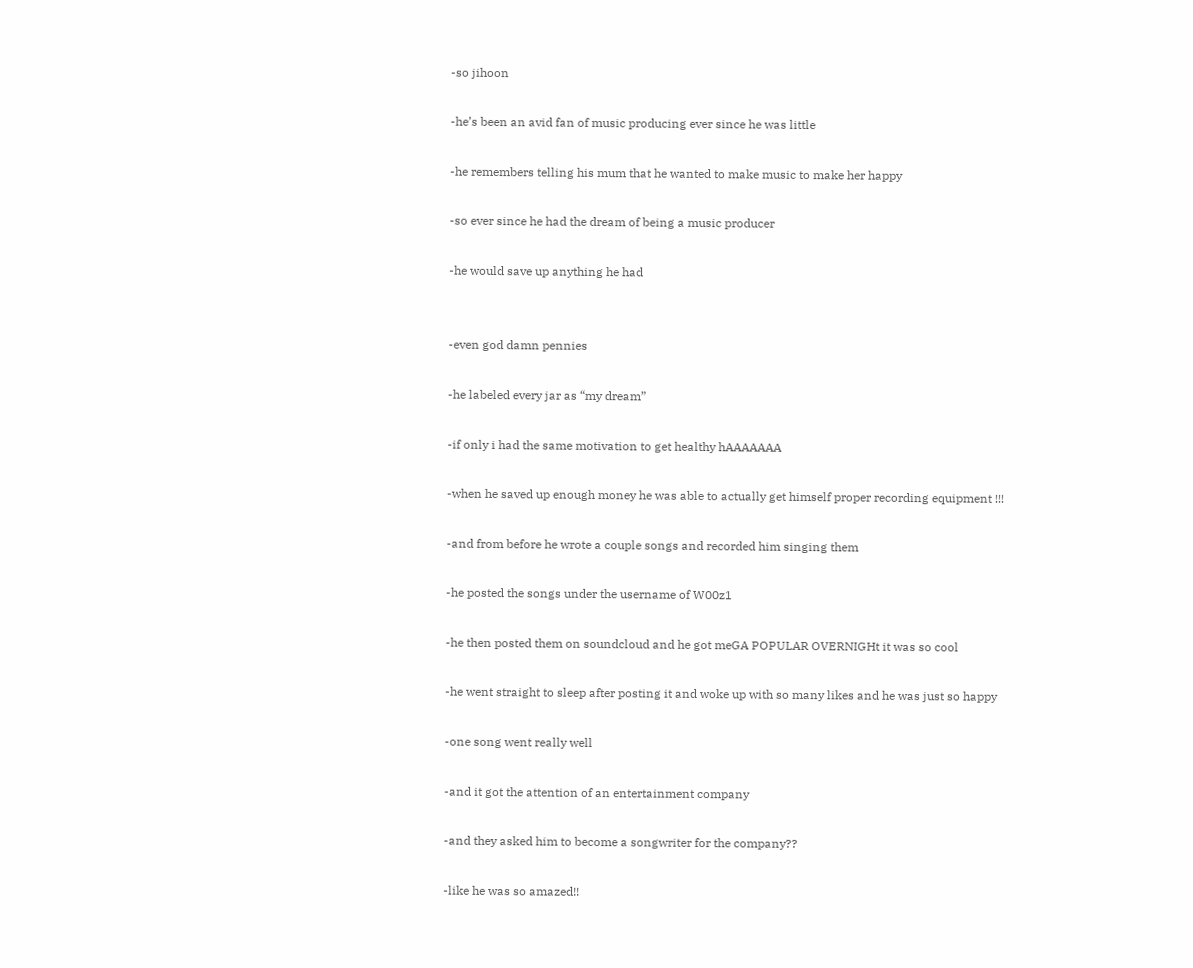-so jihoon

-he’s been an avid fan of music producing ever since he was little

-he remembers telling his mum that he wanted to make music to make her happy

-so ever since he had the dream of being a music producer

-he would save up anything he had


-even god damn pennies

-he labeled every jar as “my dream”

-if only i had the same motivation to get healthy hAAAAAAA

-when he saved up enough money he was able to actually get himself proper recording equipment !!!

-and from before he wrote a couple songs and recorded him singing them

-he posted the songs under the username of W00z1

-he then posted them on soundcloud and he got meGA POPULAR OVERNIGHt it was so cool

-he went straight to sleep after posting it and woke up with so many likes and he was just so happy

-one song went really well

-and it got the attention of an entertainment company

-and they asked him to become a songwriter for the company??

-like he was so amazed!!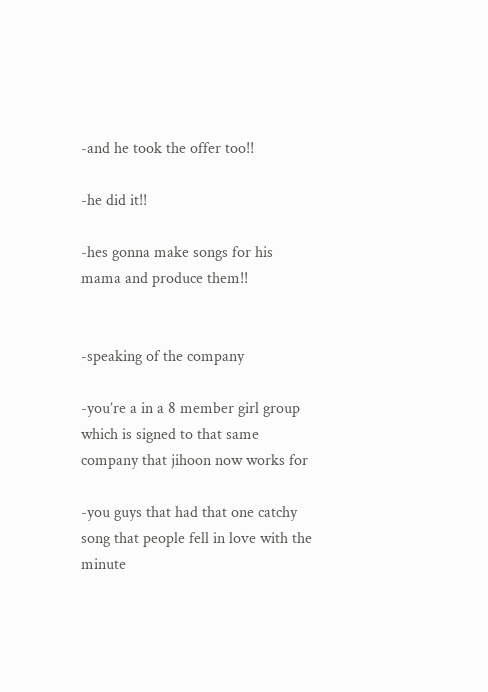-and he took the offer too!!

-he did it!!

-hes gonna make songs for his mama and produce them!!


-speaking of the company

-you’re a in a 8 member girl group which is signed to that same company that jihoon now works for

-you guys that had that one catchy song that people fell in love with the minute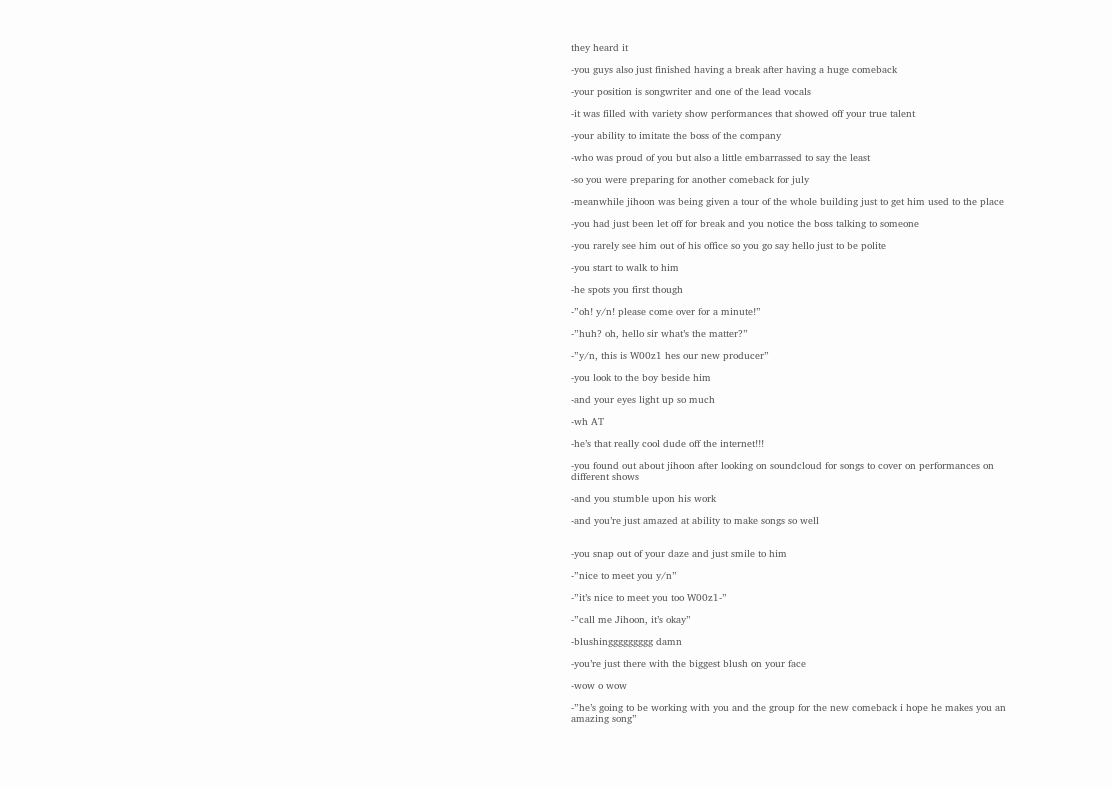they heard it

-you guys also just finished having a break after having a huge comeback

-your position is songwriter and one of the lead vocals

-it was filled with variety show performances that showed off your true talent

-your ability to imitate the boss of the company

-who was proud of you but also a little embarrassed to say the least

-so you were preparing for another comeback for july

-meanwhile jihoon was being given a tour of the whole building just to get him used to the place

-you had just been let off for break and you notice the boss talking to someone

-you rarely see him out of his office so you go say hello just to be polite

-you start to walk to him

-he spots you first though

-”oh! y/n! please come over for a minute!”

-”huh? oh, hello sir what’s the matter?”

-”y/n, this is W00z1 hes our new producer”

-you look to the boy beside him

-and your eyes light up so much

-wh AT

-he’s that really cool dude off the internet!!!

-you found out about jihoon after looking on soundcloud for songs to cover on performances on different shows

-and you stumble upon his work

-and you’re just amazed at ability to make songs so well


-you snap out of your daze and just smile to him

-”nice to meet you y/n”

-”it’s nice to meet you too W00z1-”

-”call me Jihoon, it’s okay”

-blushinggggggggg damn

-you’re just there with the biggest blush on your face

-wow o wow

-”he’s going to be working with you and the group for the new comeback i hope he makes you an amazing song”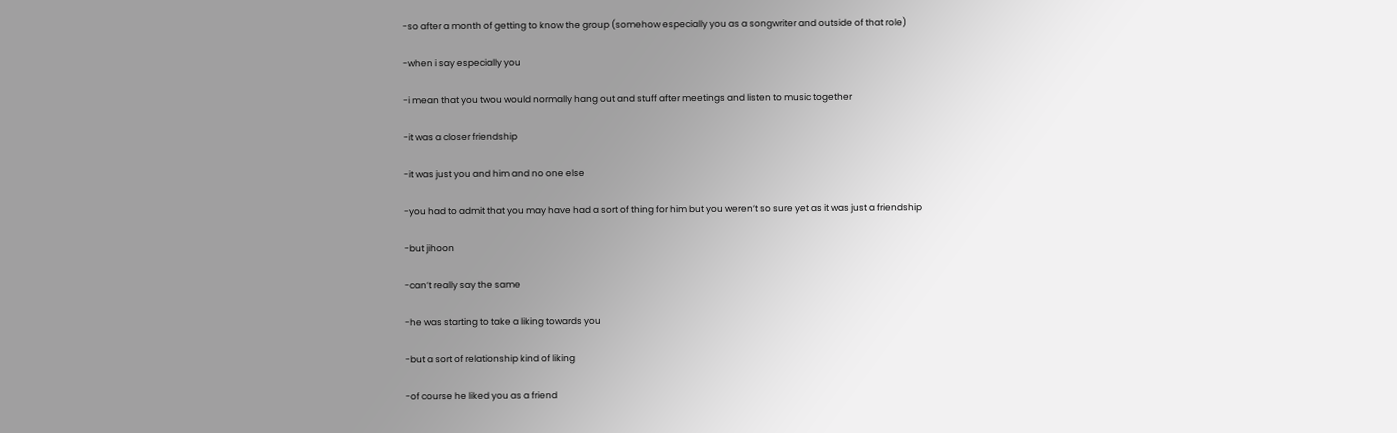-so after a month of getting to know the group (somehow especially you as a songwriter and outside of that role)

-when i say especially you

-i mean that you twou would normally hang out and stuff after meetings and listen to music together

-it was a closer friendship

-it was just you and him and no one else

-you had to admit that you may have had a sort of thing for him but you weren’t so sure yet as it was just a friendship

-but jihoon

-can’t really say the same

-he was starting to take a liking towards you

-but a sort of relationship kind of liking

-of course he liked you as a friend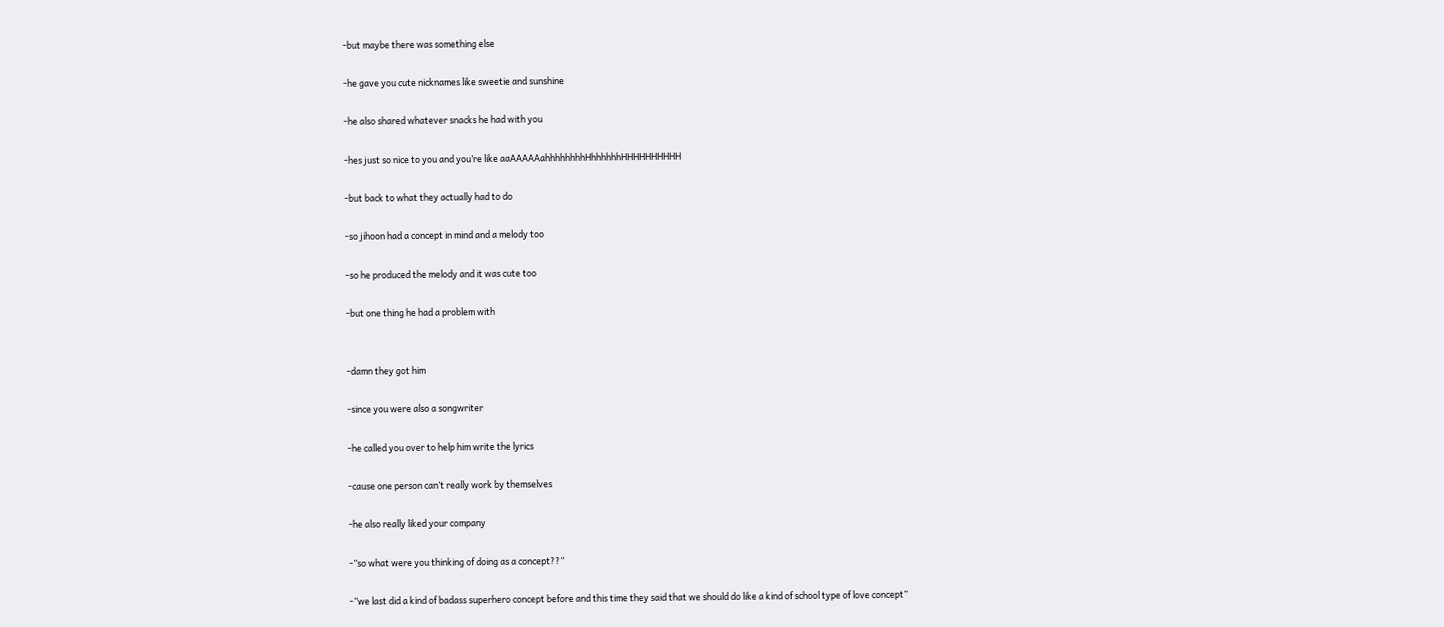-but maybe there was something else

-he gave you cute nicknames like sweetie and sunshine

-he also shared whatever snacks he had with you

-hes just so nice to you and you’re like aaAAAAAahhhhhhhhHhhhhhhHHHHHHHHHH

-but back to what they actually had to do

-so jihoon had a concept in mind and a melody too

-so he produced the melody and it was cute too

-but one thing he had a problem with


-damn they got him

-since you were also a songwriter

-he called you over to help him write the lyrics

-cause one person can’t really work by themselves

-he also really liked your company

-”so what were you thinking of doing as a concept??”

-”we last did a kind of badass superhero concept before and this time they said that we should do like a kind of school type of love concept”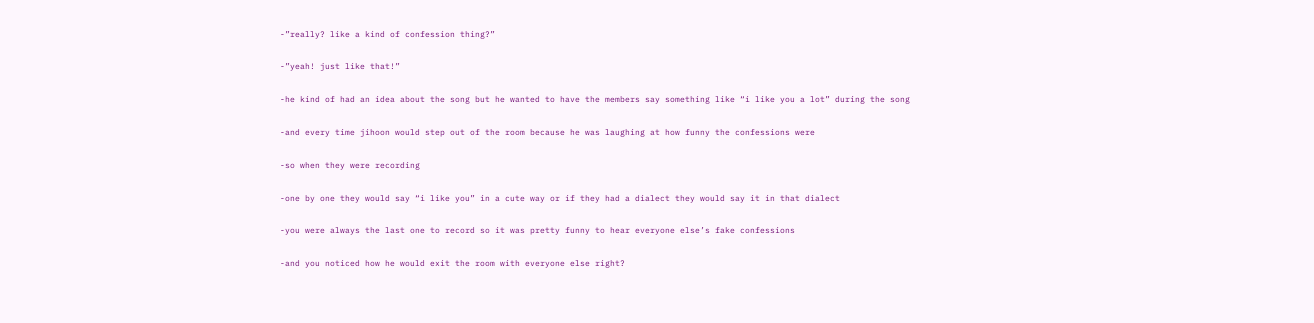-”really? like a kind of confession thing?”

-”yeah! just like that!”

-he kind of had an idea about the song but he wanted to have the members say something like “i like you a lot” during the song

-and every time jihoon would step out of the room because he was laughing at how funny the confessions were

-so when they were recording

-one by one they would say “i like you” in a cute way or if they had a dialect they would say it in that dialect

-you were always the last one to record so it was pretty funny to hear everyone else’s fake confessions

-and you noticed how he would exit the room with everyone else right?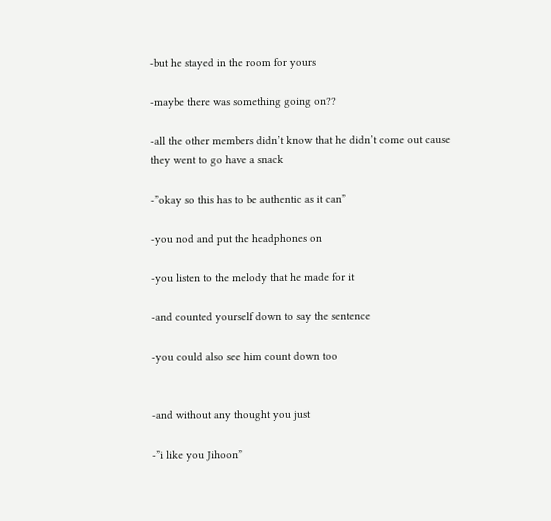-but he stayed in the room for yours

-maybe there was something going on??

-all the other members didn’t know that he didn’t come out cause they went to go have a snack

-”okay so this has to be authentic as it can”

-you nod and put the headphones on

-you listen to the melody that he made for it

-and counted yourself down to say the sentence

-you could also see him count down too


-and without any thought you just

-”i like you Jihoon”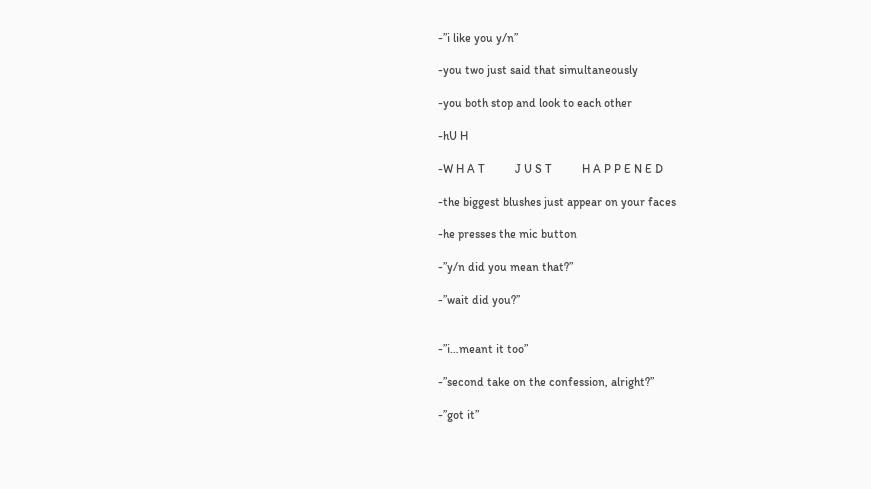-”i like you y/n”

-you two just said that simultaneously

-you both stop and look to each other

-hU H

-W H A T          J U S T          H A P P E N E D

-the biggest blushes just appear on your faces

-he presses the mic button

-”y/n did you mean that?”

-”wait did you?”


-”i…meant it too”

-”second take on the confession, alright?”

-”got it”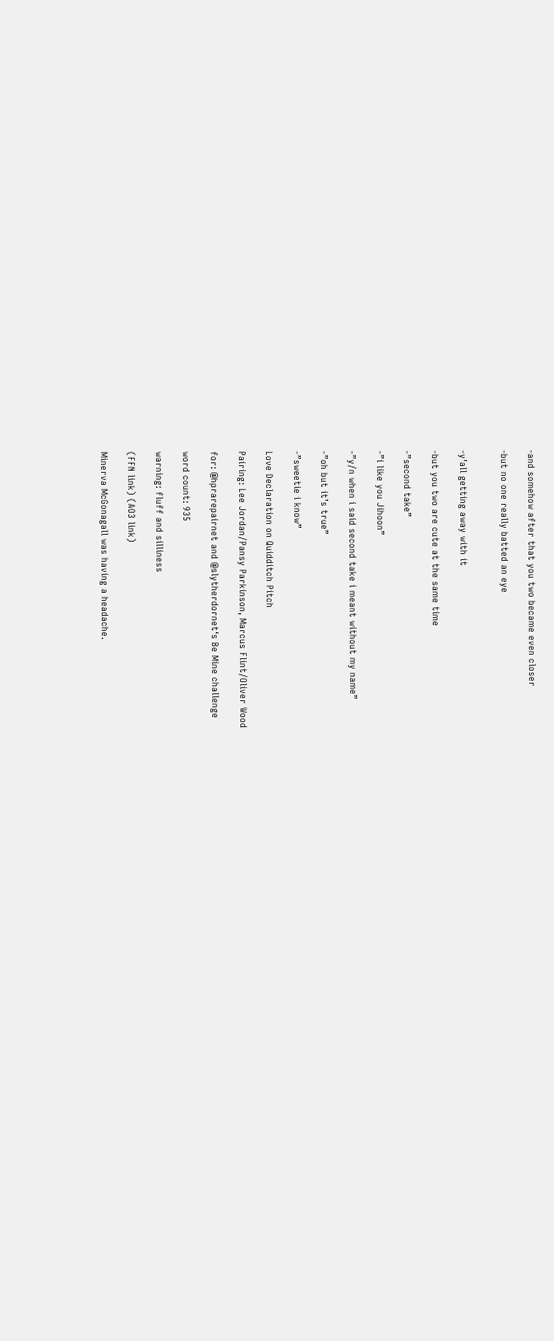-and somehow after that you two became even closer

-but no one really batted an eye


-y’all getting away with it

-but you two are cute at the same time

-”second take”

-”i like you Jihoon”

-”y/n when i said second take i meant without my name”

-”oh but it’s true”

-”sweetie i know”

Love Declaration on Quidditch Pitch

Pairing: Lee Jordan/Pansy Parkinson, Marcus Flint/Oliver Wood

for: @hprarepairnet and @slytherdornet‘s Be Mine challenge

word count: 935

warning: fluff and silliness

(FFN link) (AO3 link)

Minerva McGonagall was having a headache.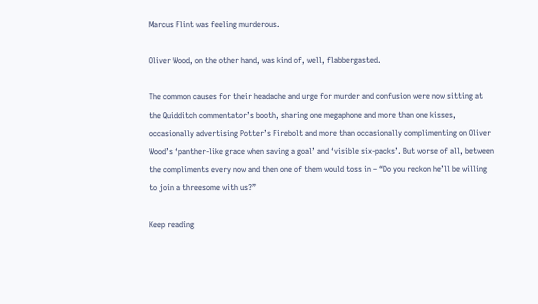Marcus Flint was feeling murderous.

Oliver Wood, on the other hand, was kind of, well, flabbergasted.

The common causes for their headache and urge for murder and confusion were now sitting at the Quidditch commentator’s booth, sharing one megaphone and more than one kisses, occasionally advertising Potter’s Firebolt and more than occasionally complimenting on Oliver Wood’s ‘panther-like grace when saving a goal’ and ‘visible six-packs’. But worse of all, between the compliments every now and then one of them would toss in – “Do you reckon he’ll be willing to join a threesome with us?”

Keep reading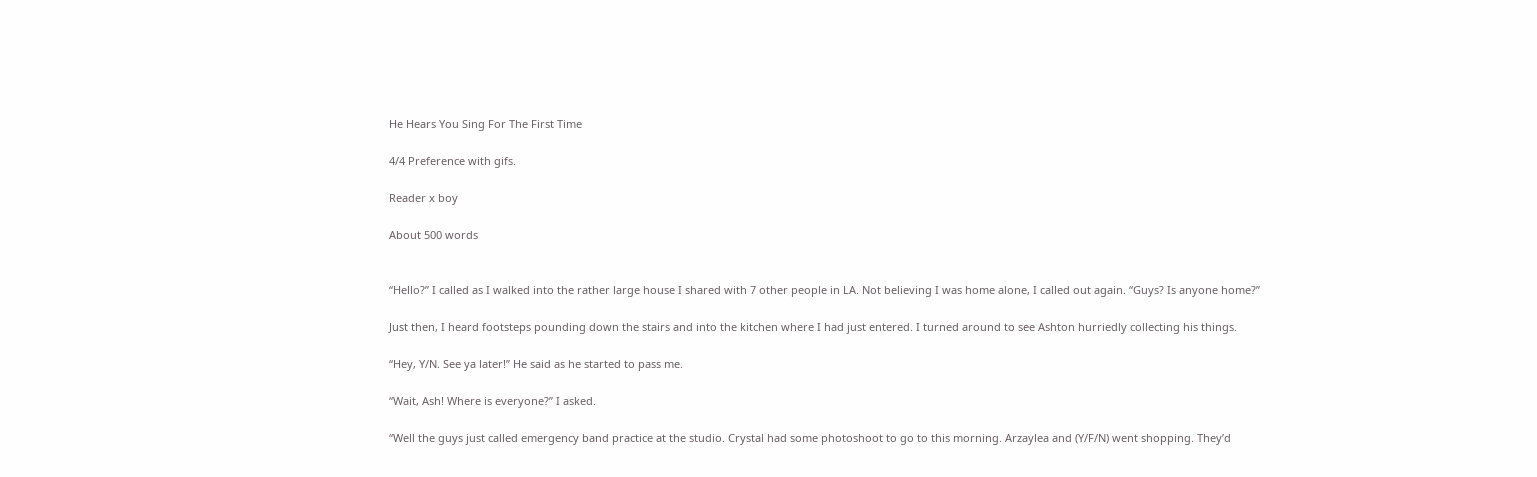He Hears You Sing For The First Time

4/4 Preference with gifs.

Reader x boy

About 500 words


“Hello?” I called as I walked into the rather large house I shared with 7 other people in LA. Not believing I was home alone, I called out again. “Guys? Is anyone home?”

Just then, I heard footsteps pounding down the stairs and into the kitchen where I had just entered. I turned around to see Ashton hurriedly collecting his things.

“Hey, Y/N. See ya later!” He said as he started to pass me.

“Wait, Ash! Where is everyone?” I asked.

“Well the guys just called emergency band practice at the studio. Crystal had some photoshoot to go to this morning. Arzaylea and (Y/F/N) went shopping. They’d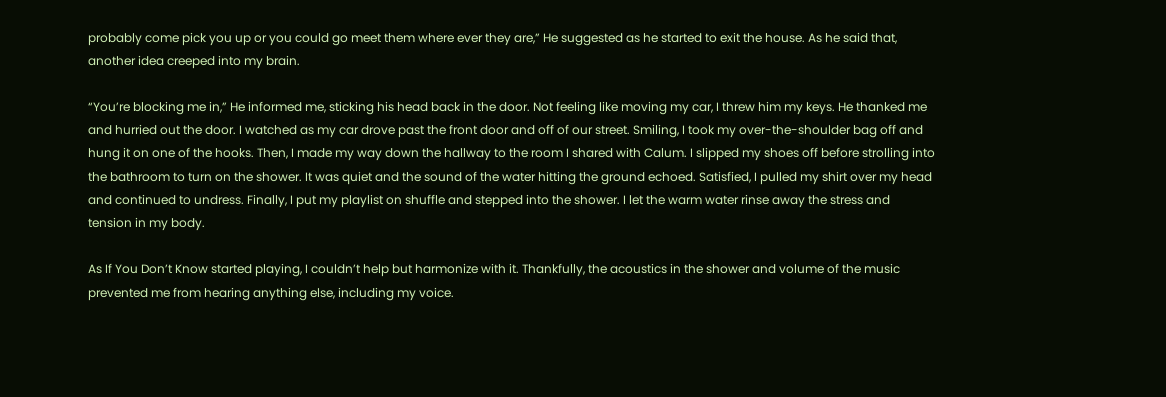probably come pick you up or you could go meet them where ever they are,” He suggested as he started to exit the house. As he said that, another idea creeped into my brain.

“You’re blocking me in,” He informed me, sticking his head back in the door. Not feeling like moving my car, I threw him my keys. He thanked me and hurried out the door. I watched as my car drove past the front door and off of our street. Smiling, I took my over-the-shoulder bag off and hung it on one of the hooks. Then, I made my way down the hallway to the room I shared with Calum. I slipped my shoes off before strolling into the bathroom to turn on the shower. It was quiet and the sound of the water hitting the ground echoed. Satisfied, I pulled my shirt over my head and continued to undress. Finally, I put my playlist on shuffle and stepped into the shower. I let the warm water rinse away the stress and tension in my body.

As If You Don’t Know started playing, I couldn’t help but harmonize with it. Thankfully, the acoustics in the shower and volume of the music prevented me from hearing anything else, including my voice.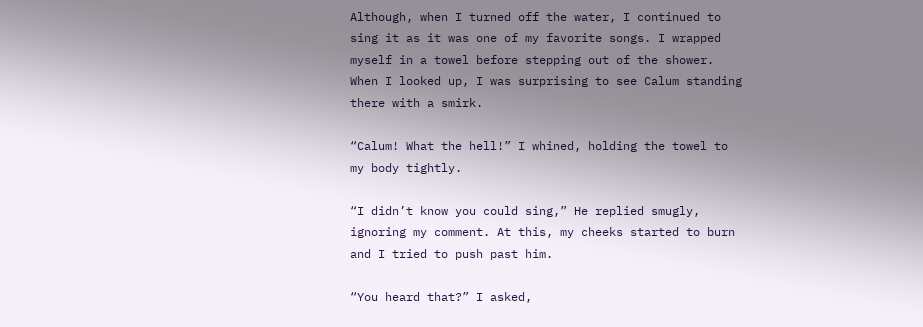Although, when I turned off the water, I continued to sing it as it was one of my favorite songs. I wrapped myself in a towel before stepping out of the shower. When I looked up, I was surprising to see Calum standing there with a smirk.

“Calum! What the hell!” I whined, holding the towel to my body tightly.

“I didn’t know you could sing,” He replied smugly, ignoring my comment. At this, my cheeks started to burn and I tried to push past him.

“You heard that?” I asked,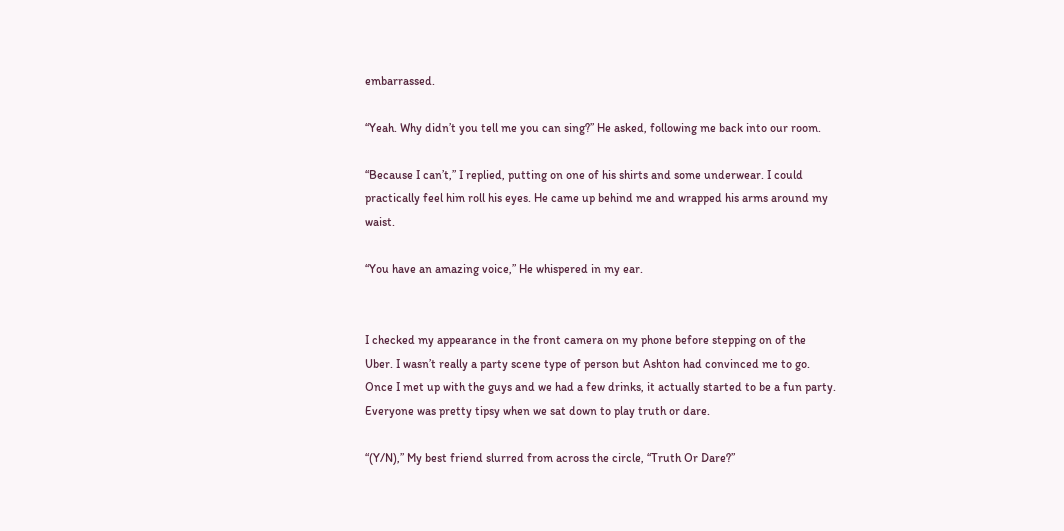embarrassed.

“Yeah. Why didn’t you tell me you can sing?” He asked, following me back into our room.

“Because I can’t,” I replied, putting on one of his shirts and some underwear. I could practically feel him roll his eyes. He came up behind me and wrapped his arms around my waist.

“You have an amazing voice,” He whispered in my ear.


I checked my appearance in the front camera on my phone before stepping on of the Uber. I wasn’t really a party scene type of person but Ashton had convinced me to go. Once I met up with the guys and we had a few drinks, it actually started to be a fun party. Everyone was pretty tipsy when we sat down to play truth or dare.

“(Y/N),” My best friend slurred from across the circle, “Truth Or Dare?”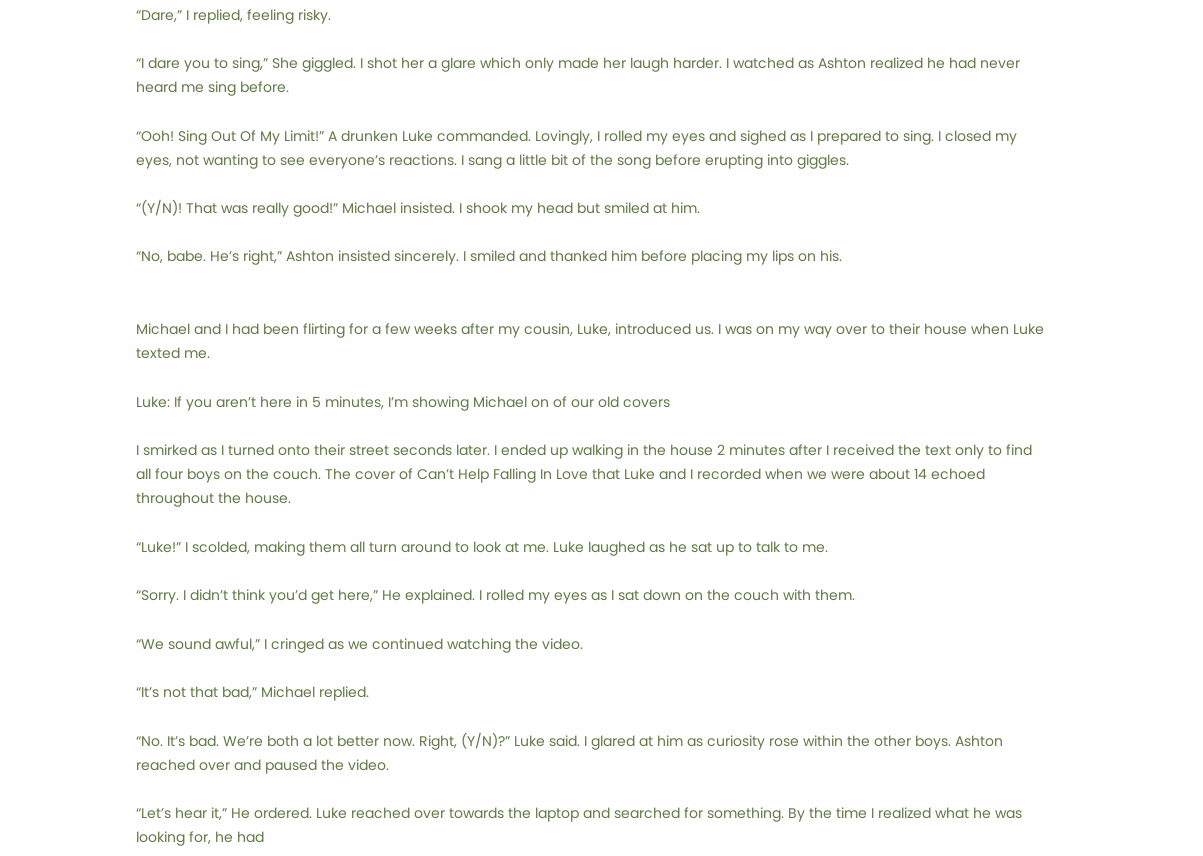“Dare,” I replied, feeling risky.

“I dare you to sing,” She giggled. I shot her a glare which only made her laugh harder. I watched as Ashton realized he had never heard me sing before.

“Ooh! Sing Out Of My Limit!” A drunken Luke commanded. Lovingly, I rolled my eyes and sighed as I prepared to sing. I closed my eyes, not wanting to see everyone’s reactions. I sang a little bit of the song before erupting into giggles.

“(Y/N)! That was really good!” Michael insisted. I shook my head but smiled at him.

“No, babe. He’s right,” Ashton insisted sincerely. I smiled and thanked him before placing my lips on his.


Michael and I had been flirting for a few weeks after my cousin, Luke, introduced us. I was on my way over to their house when Luke texted me.

Luke: If you aren’t here in 5 minutes, I’m showing Michael on of our old covers

I smirked as I turned onto their street seconds later. I ended up walking in the house 2 minutes after I received the text only to find all four boys on the couch. The cover of Can’t Help Falling In Love that Luke and I recorded when we were about 14 echoed throughout the house.

“Luke!” I scolded, making them all turn around to look at me. Luke laughed as he sat up to talk to me.

“Sorry. I didn’t think you’d get here,” He explained. I rolled my eyes as I sat down on the couch with them.

“We sound awful,” I cringed as we continued watching the video.

“It’s not that bad,” Michael replied.

“No. It’s bad. We’re both a lot better now. Right, (Y/N)?” Luke said. I glared at him as curiosity rose within the other boys. Ashton reached over and paused the video.

“Let’s hear it,” He ordered. Luke reached over towards the laptop and searched for something. By the time I realized what he was looking for, he had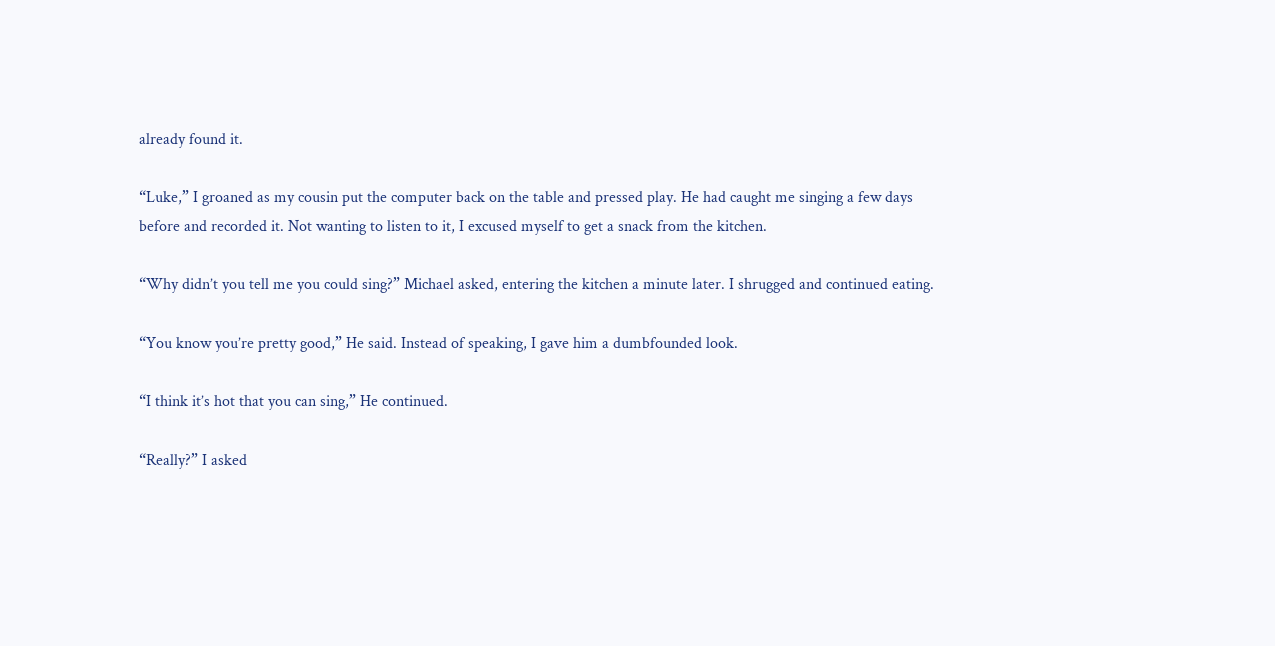already found it.

“Luke,” I groaned as my cousin put the computer back on the table and pressed play. He had caught me singing a few days before and recorded it. Not wanting to listen to it, I excused myself to get a snack from the kitchen.

“Why didn’t you tell me you could sing?” Michael asked, entering the kitchen a minute later. I shrugged and continued eating.

“You know you’re pretty good,” He said. Instead of speaking, I gave him a dumbfounded look.

“I think it’s hot that you can sing,” He continued.

“Really?” I asked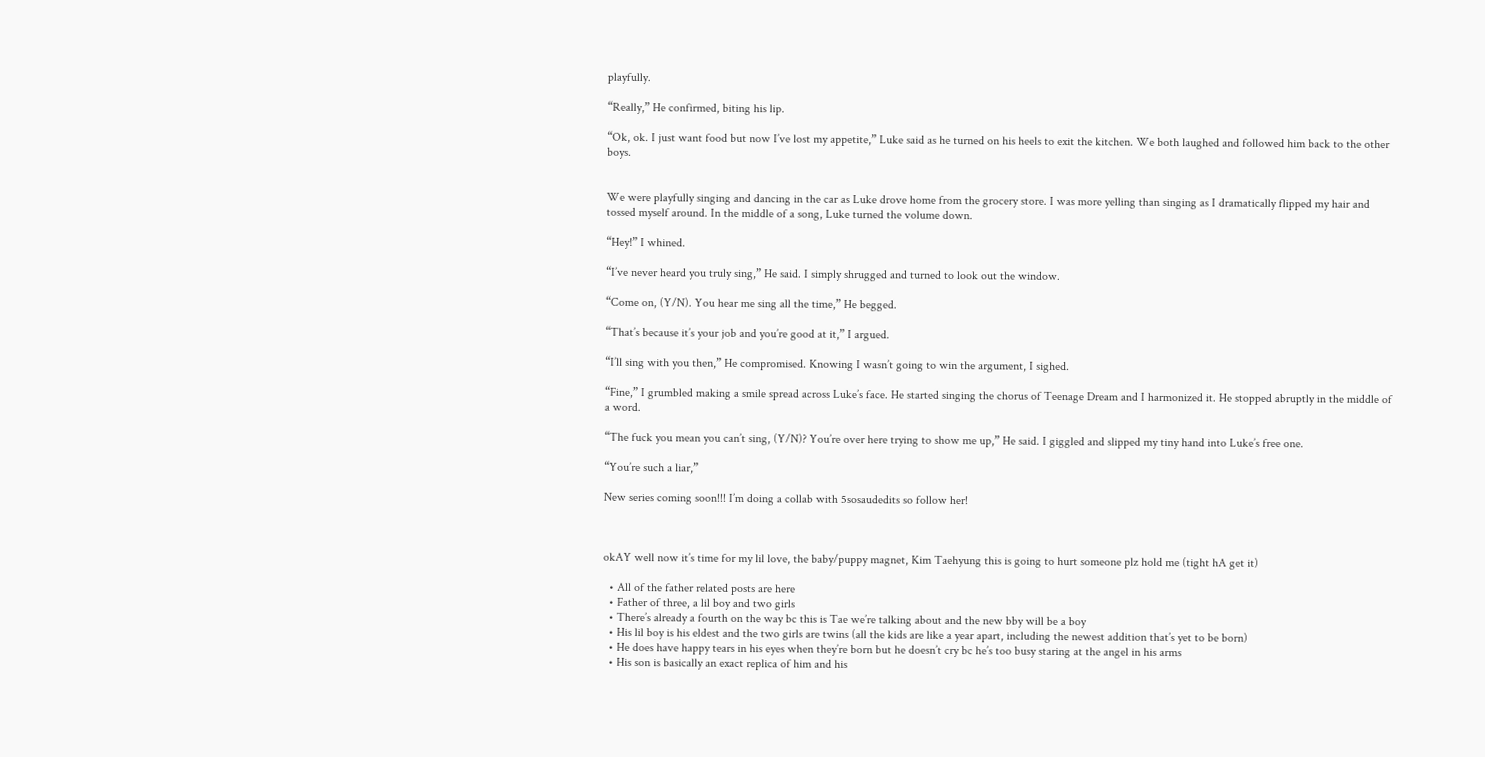playfully.

“Really,” He confirmed, biting his lip.

“Ok, ok. I just want food but now I’ve lost my appetite,” Luke said as he turned on his heels to exit the kitchen. We both laughed and followed him back to the other boys.


We were playfully singing and dancing in the car as Luke drove home from the grocery store. I was more yelling than singing as I dramatically flipped my hair and tossed myself around. In the middle of a song, Luke turned the volume down.

“Hey!” I whined.

“I’ve never heard you truly sing,” He said. I simply shrugged and turned to look out the window.

“Come on, (Y/N). You hear me sing all the time,” He begged.

“That’s because it’s your job and you’re good at it,” I argued.

“I’ll sing with you then,” He compromised. Knowing I wasn’t going to win the argument, I sighed.

“Fine,” I grumbled making a smile spread across Luke’s face. He started singing the chorus of Teenage Dream and I harmonized it. He stopped abruptly in the middle of a word.

“The fuck you mean you can’t sing, (Y/N)? You’re over here trying to show me up,” He said. I giggled and slipped my tiny hand into Luke’s free one.

“You’re such a liar,”

New series coming soon!!! I’m doing a collab with 5sosaudedits so follow her!



okAY well now it’s time for my lil love, the baby/puppy magnet, Kim Taehyung this is going to hurt someone plz hold me (tight hA get it)

  • All of the father related posts are here
  • Father of three, a lil boy and two girls
  • There’s already a fourth on the way bc this is Tae we’re talking about and the new bby will be a boy
  • His lil boy is his eldest and the two girls are twins (all the kids are like a year apart, including the newest addition that’s yet to be born)
  • He does have happy tears in his eyes when they’re born but he doesn’t cry bc he’s too busy staring at the angel in his arms
  • His son is basically an exact replica of him and his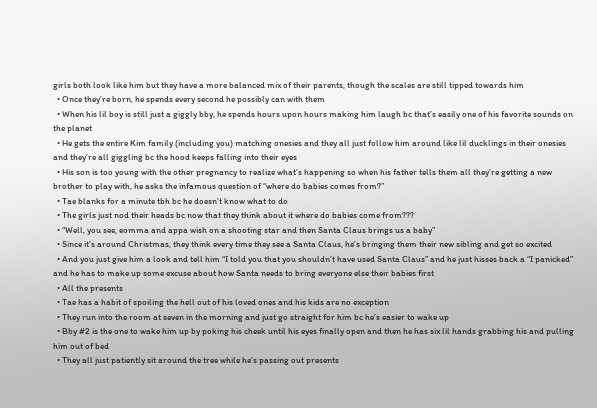girls both look like him but they have a more balanced mix of their parents, though the scales are still tipped towards him
  • Once they’re born, he spends every second he possibly can with them
  • When his lil boy is still just a giggly bby, he spends hours upon hours making him laugh bc that’s easily one of his favorite sounds on the planet
  • He gets the entire Kim family (including you) matching onesies and they all just follow him around like lil ducklings in their onesies and they’re all giggling bc the hood keeps falling into their eyes
  • His son is too young with the other pregnancy to realize what’s happening so when his father tells them all they’re getting a new brother to play with, he asks the infamous question of “where do babies comes from?”
  • Tae blanks for a minute tbh bc he doesn’t know what to do
  • The girls just nod their heads bc now that they think about it where do babies come from???
  • “Well, you see, eomma and appa wish on a shooting star and then Santa Claus brings us a baby”
  • Since it’s around Christmas, they think every time they see a Santa Claus, he’s bringing them their new sibling and get so excited
  • And you just give him a look and tell him “I told you that you shouldn’t have used Santa Claus” and he just hisses back a “I panicked” and he has to make up some excuse about how Santa needs to bring everyone else their babies first
  • All the presents
  • Tae has a habit of spoiling the hell out of his loved ones and his kids are no exception
  • They run into the room at seven in the morning and just go straight for him bc he’s easier to wake up
  • Bby #2 is the one to wake him up by poking his cheek until his eyes finally open and then he has six lil hands grabbing his and pulling him out of bed
  • They all just patiently sit around the tree while he’s passing out presents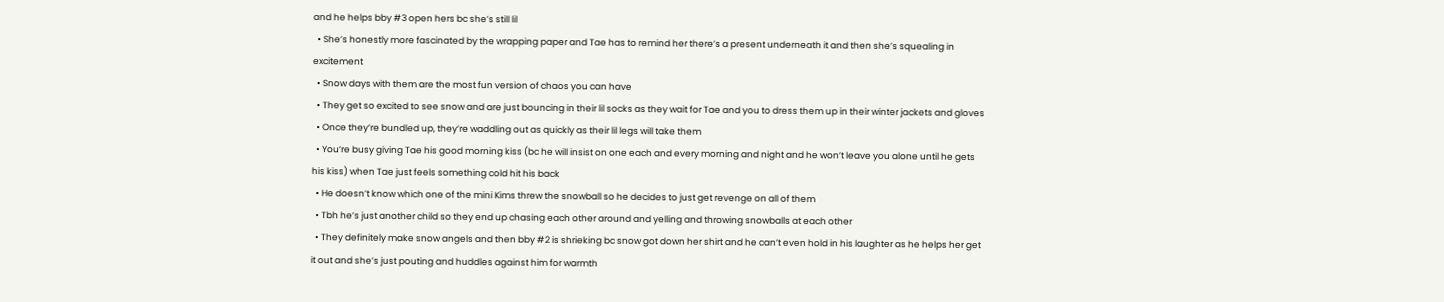and he helps bby #3 open hers bc she’s still lil
  • She’s honestly more fascinated by the wrapping paper and Tae has to remind her there’s a present underneath it and then she’s squealing in excitement
  • Snow days with them are the most fun version of chaos you can have
  • They get so excited to see snow and are just bouncing in their lil socks as they wait for Tae and you to dress them up in their winter jackets and gloves
  • Once they’re bundled up, they’re waddling out as quickly as their lil legs will take them
  • You’re busy giving Tae his good morning kiss (bc he will insist on one each and every morning and night and he won’t leave you alone until he gets his kiss) when Tae just feels something cold hit his back
  • He doesn’t know which one of the mini Kims threw the snowball so he decides to just get revenge on all of them
  • Tbh he’s just another child so they end up chasing each other around and yelling and throwing snowballs at each other
  • They definitely make snow angels and then bby #2 is shrieking bc snow got down her shirt and he can’t even hold in his laughter as he helps her get it out and she’s just pouting and huddles against him for warmth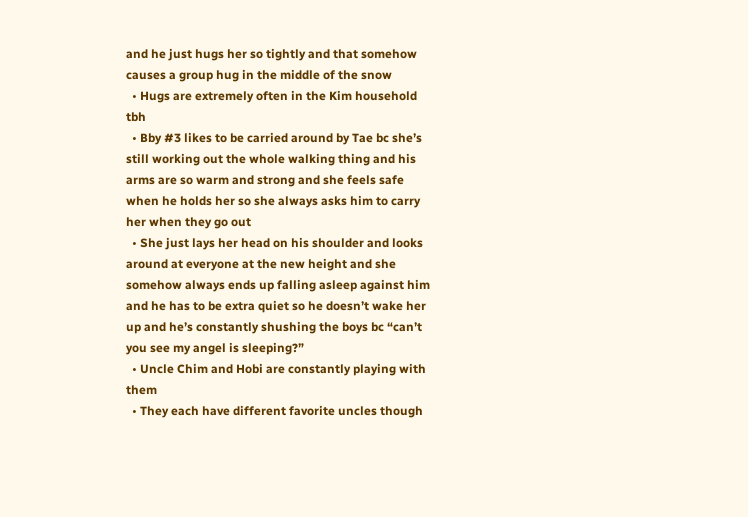and he just hugs her so tightly and that somehow causes a group hug in the middle of the snow
  • Hugs are extremely often in the Kim household tbh
  • Bby #3 likes to be carried around by Tae bc she’s still working out the whole walking thing and his arms are so warm and strong and she feels safe when he holds her so she always asks him to carry her when they go out
  • She just lays her head on his shoulder and looks around at everyone at the new height and she somehow always ends up falling asleep against him and he has to be extra quiet so he doesn’t wake her up and he’s constantly shushing the boys bc “can’t you see my angel is sleeping?”
  • Uncle Chim and Hobi are constantly playing with them
  • They each have different favorite uncles though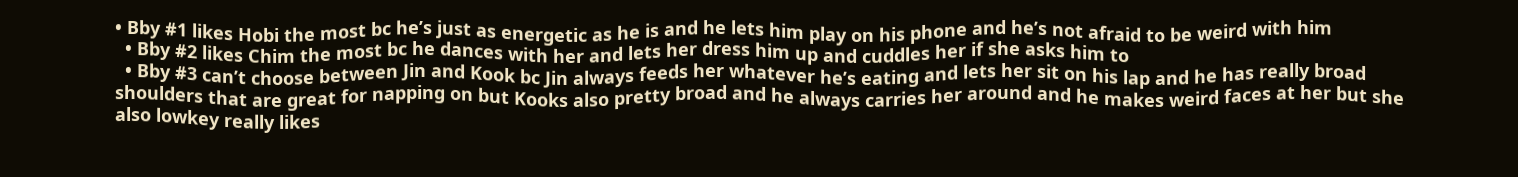• Bby #1 likes Hobi the most bc he’s just as energetic as he is and he lets him play on his phone and he’s not afraid to be weird with him
  • Bby #2 likes Chim the most bc he dances with her and lets her dress him up and cuddles her if she asks him to
  • Bby #3 can’t choose between Jin and Kook bc Jin always feeds her whatever he’s eating and lets her sit on his lap and he has really broad shoulders that are great for napping on but Kooks also pretty broad and he always carries her around and he makes weird faces at her but she also lowkey really likes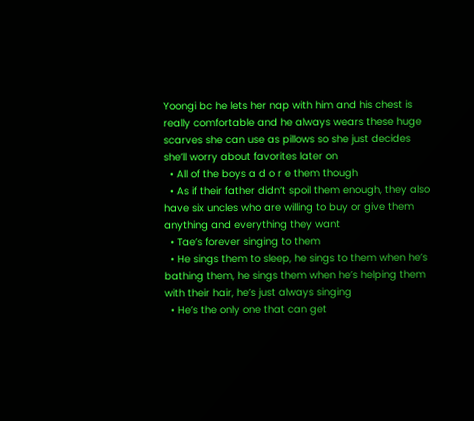Yoongi bc he lets her nap with him and his chest is really comfortable and he always wears these huge scarves she can use as pillows so she just decides she’ll worry about favorites later on
  • All of the boys a d o r e them though
  • As if their father didn’t spoil them enough, they also have six uncles who are willing to buy or give them anything and everything they want
  • Tae’s forever singing to them
  • He sings them to sleep, he sings to them when he’s bathing them, he sings them when he’s helping them with their hair, he’s just always singing
  • He’s the only one that can get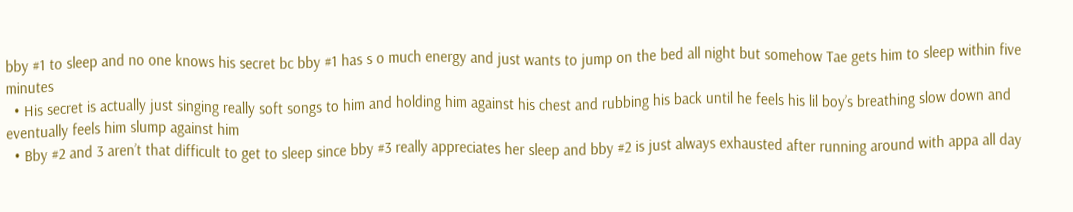bby #1 to sleep and no one knows his secret bc bby #1 has s o much energy and just wants to jump on the bed all night but somehow Tae gets him to sleep within five minutes
  • His secret is actually just singing really soft songs to him and holding him against his chest and rubbing his back until he feels his lil boy’s breathing slow down and eventually feels him slump against him
  • Bby #2 and 3 aren’t that difficult to get to sleep since bby #3 really appreciates her sleep and bby #2 is just always exhausted after running around with appa all day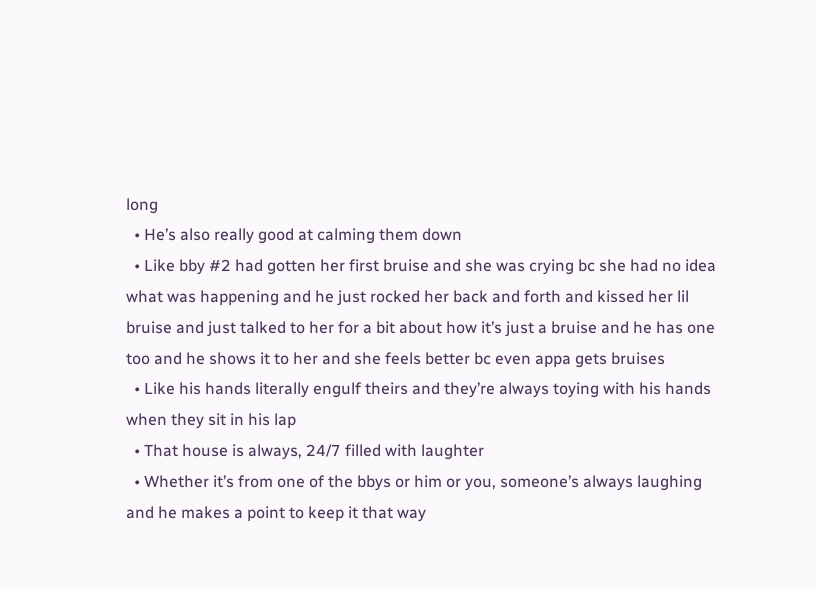long
  • He’s also really good at calming them down
  • Like bby #2 had gotten her first bruise and she was crying bc she had no idea what was happening and he just rocked her back and forth and kissed her lil bruise and just talked to her for a bit about how it’s just a bruise and he has one too and he shows it to her and she feels better bc even appa gets bruises
  • Like his hands literally engulf theirs and they’re always toying with his hands when they sit in his lap
  • That house is always, 24/7 filled with laughter
  • Whether it’s from one of the bbys or him or you, someone’s always laughing and he makes a point to keep it that way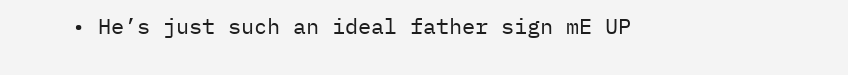• He’s just such an ideal father sign mE UP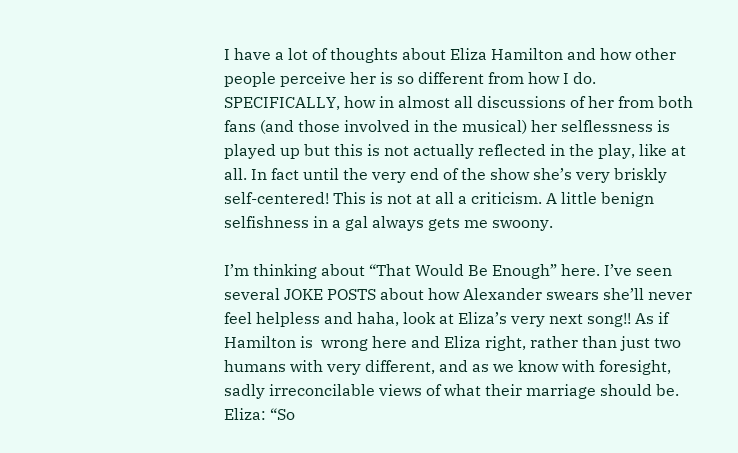I have a lot of thoughts about Eliza Hamilton and how other people perceive her is so different from how I do. SPECIFICALLY, how in almost all discussions of her from both fans (and those involved in the musical) her selflessness is played up but this is not actually reflected in the play, like at all. In fact until the very end of the show she’s very briskly self-centered! This is not at all a criticism. A little benign selfishness in a gal always gets me swoony.

I’m thinking about “That Would Be Enough” here. I’ve seen several JOKE POSTS about how Alexander swears she’ll never feel helpless and haha, look at Eliza’s very next song!! As if Hamilton is  wrong here and Eliza right, rather than just two humans with very different, and as we know with foresight, sadly irreconcilable views of what their marriage should be. Eliza: “So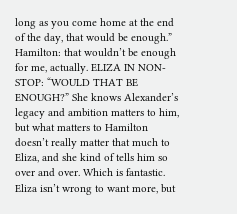long as you come home at the end of the day, that would be enough.” Hamilton: that wouldn’t be enough for me, actually. ELIZA IN NON-STOP: “WOULD THAT BE ENOUGH?” She knows Alexander’s legacy and ambition matters to him, but what matters to Hamilton doesn’t really matter that much to Eliza, and she kind of tells him so over and over. Which is fantastic. Eliza isn’t wrong to want more, but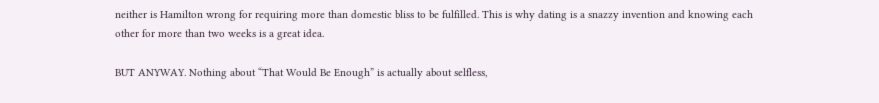neither is Hamilton wrong for requiring more than domestic bliss to be fulfilled. This is why dating is a snazzy invention and knowing each other for more than two weeks is a great idea.

BUT ANYWAY. Nothing about “That Would Be Enough” is actually about selfless,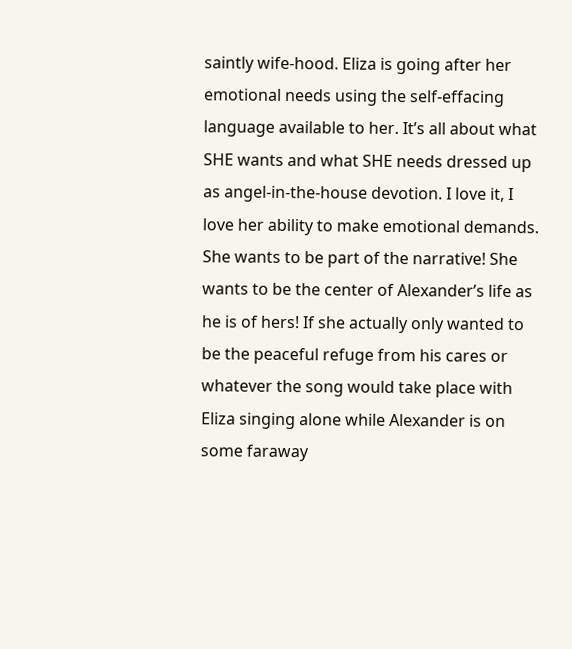saintly wife-hood. Eliza is going after her emotional needs using the self-effacing language available to her. It’s all about what SHE wants and what SHE needs dressed up as angel-in-the-house devotion. I love it, I love her ability to make emotional demands. She wants to be part of the narrative! She wants to be the center of Alexander’s life as he is of hers! If she actually only wanted to be the peaceful refuge from his cares or whatever the song would take place with Eliza singing alone while Alexander is on some faraway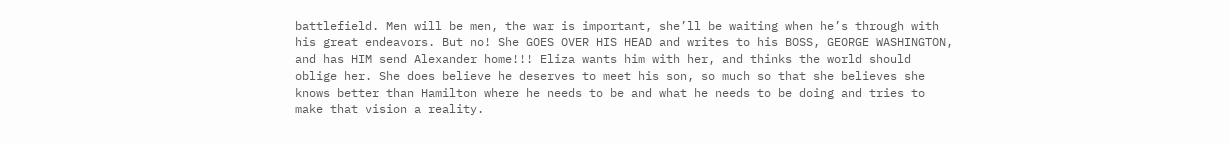battlefield. Men will be men, the war is important, she’ll be waiting when he’s through with his great endeavors. But no! She GOES OVER HIS HEAD and writes to his BOSS, GEORGE WASHINGTON, and has HIM send Alexander home!!! Eliza wants him with her, and thinks the world should oblige her. She does believe he deserves to meet his son, so much so that she believes she knows better than Hamilton where he needs to be and what he needs to be doing and tries to make that vision a reality.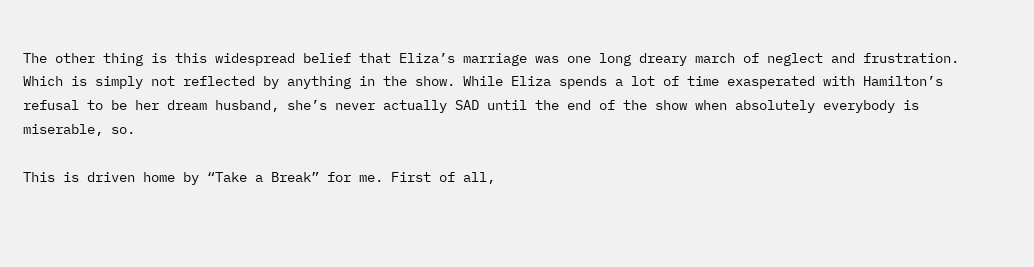The other thing is this widespread belief that Eliza’s marriage was one long dreary march of neglect and frustration. Which is simply not reflected by anything in the show. While Eliza spends a lot of time exasperated with Hamilton’s refusal to be her dream husband, she’s never actually SAD until the end of the show when absolutely everybody is miserable, so.

This is driven home by “Take a Break” for me. First of all,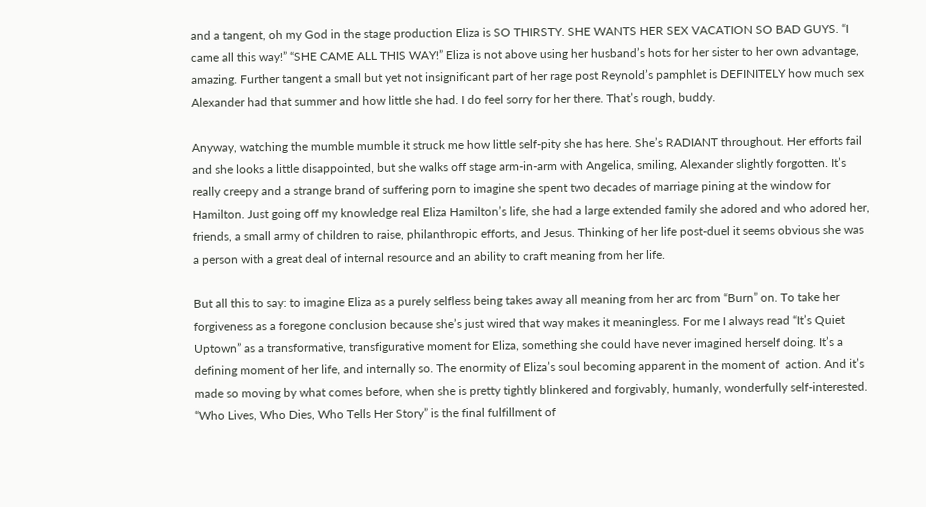and a tangent, oh my God in the stage production Eliza is SO THIRSTY. SHE WANTS HER SEX VACATION SO BAD GUYS. “I came all this way!” “SHE CAME ALL THIS WAY!” Eliza is not above using her husband’s hots for her sister to her own advantage, amazing. Further tangent a small but yet not insignificant part of her rage post Reynold’s pamphlet is DEFINITELY how much sex Alexander had that summer and how little she had. I do feel sorry for her there. That’s rough, buddy.

Anyway, watching the mumble mumble it struck me how little self-pity she has here. She’s RADIANT throughout. Her efforts fail and she looks a little disappointed, but she walks off stage arm-in-arm with Angelica, smiling, Alexander slightly forgotten. It’s really creepy and a strange brand of suffering porn to imagine she spent two decades of marriage pining at the window for Hamilton. Just going off my knowledge real Eliza Hamilton’s life, she had a large extended family she adored and who adored her, friends, a small army of children to raise, philanthropic efforts, and Jesus. Thinking of her life post-duel it seems obvious she was a person with a great deal of internal resource and an ability to craft meaning from her life.

But all this to say: to imagine Eliza as a purely selfless being takes away all meaning from her arc from “Burn” on. To take her forgiveness as a foregone conclusion because she’s just wired that way makes it meaningless. For me I always read “It’s Quiet Uptown” as a transformative, transfigurative moment for Eliza, something she could have never imagined herself doing. It’s a defining moment of her life, and internally so. The enormity of Eliza’s soul becoming apparent in the moment of  action. And it’s made so moving by what comes before, when she is pretty tightly blinkered and forgivably, humanly, wonderfully self-interested.  “Who Lives, Who Dies, Who Tells Her Story” is the final fulfillment of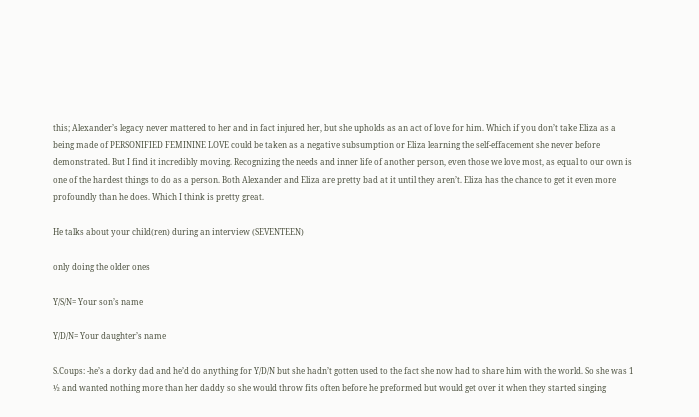this; Alexander’s legacy never mattered to her and in fact injured her, but she upholds as an act of love for him. Which if you don’t take Eliza as a being made of PERSONIFIED FEMININE LOVE could be taken as a negative subsumption or Eliza learning the self-effacement she never before demonstrated. But I find it incredibly moving. Recognizing the needs and inner life of another person, even those we love most, as equal to our own is one of the hardest things to do as a person. Both Alexander and Eliza are pretty bad at it until they aren’t. Eliza has the chance to get it even more profoundly than he does. Which I think is pretty great.

He talks about your child(ren) during an interview (SEVENTEEN)

only doing the older ones

Y/S/N= Your son’s name

Y/D/N= Your daughter’s name

S.Coups: -he’s a dorky dad and he’d do anything for Y/D/N but she hadn’t gotten used to the fact she now had to share him with the world. So she was 1 ½ and wanted nothing more than her daddy so she would throw fits often before he preformed but would get over it when they started singing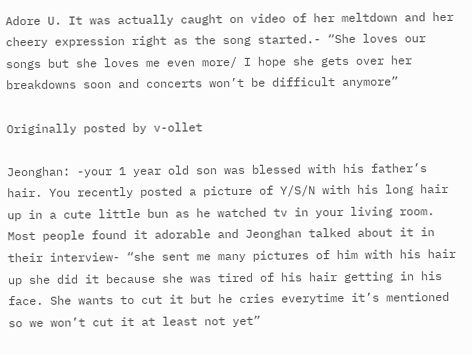Adore U. It was actually caught on video of her meltdown and her cheery expression right as the song started.- “She loves our songs but she loves me even more/ I hope she gets over her breakdowns soon and concerts won’t be difficult anymore”

Originally posted by v-ollet

Jeonghan: -your 1 year old son was blessed with his father’s hair. You recently posted a picture of Y/S/N with his long hair up in a cute little bun as he watched tv in your living room. Most people found it adorable and Jeonghan talked about it in their interview- “she sent me many pictures of him with his hair up she did it because she was tired of his hair getting in his face. She wants to cut it but he cries everytime it’s mentioned so we won’t cut it at least not yet”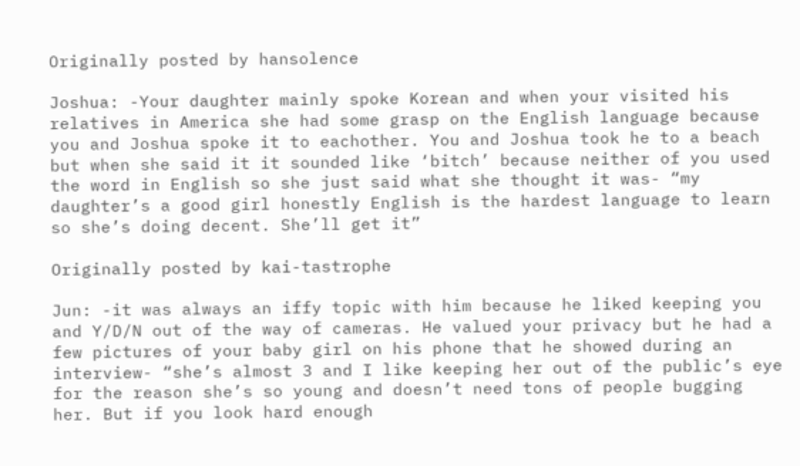Originally posted by hansolence

Joshua: -Your daughter mainly spoke Korean and when your visited his relatives in America she had some grasp on the English language because you and Joshua spoke it to eachother. You and Joshua took he to a beach but when she said it it sounded like ‘bitch’ because neither of you used the word in English so she just said what she thought it was- “my daughter’s a good girl honestly English is the hardest language to learn so she’s doing decent. She’ll get it”

Originally posted by kai-tastrophe

Jun: -it was always an iffy topic with him because he liked keeping you and Y/D/N out of the way of cameras. He valued your privacy but he had a few pictures of your baby girl on his phone that he showed during an interview- “she’s almost 3 and I like keeping her out of the public’s eye for the reason she’s so young and doesn’t need tons of people bugging her. But if you look hard enough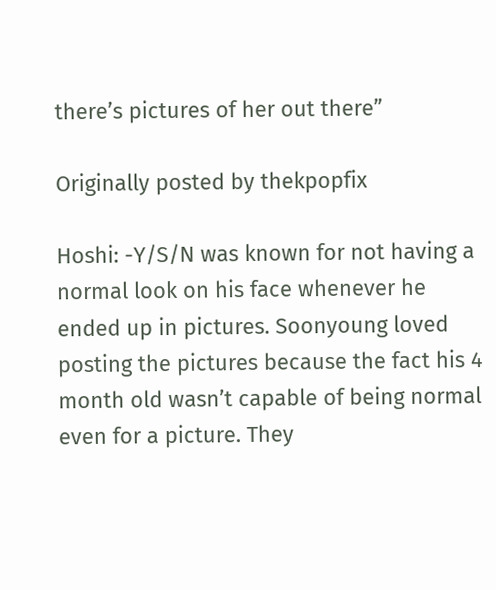there’s pictures of her out there”

Originally posted by thekpopfix

Hoshi: -Y/S/N was known for not having a normal look on his face whenever he ended up in pictures. Soonyoung loved posting the pictures because the fact his 4 month old wasn’t capable of being normal even for a picture. They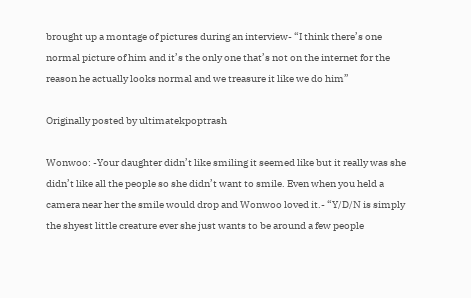brought up a montage of pictures during an interview- “I think there’s one normal picture of him and it’s the only one that’s not on the internet for the reason he actually looks normal and we treasure it like we do him”

Originally posted by ultimatekpoptrash

Wonwoo: -Your daughter didn’t like smiling it seemed like but it really was she didn’t like all the people so she didn’t want to smile. Even when you held a camera near her the smile would drop and Wonwoo loved it.- “Y/D/N is simply the shyest little creature ever she just wants to be around a few people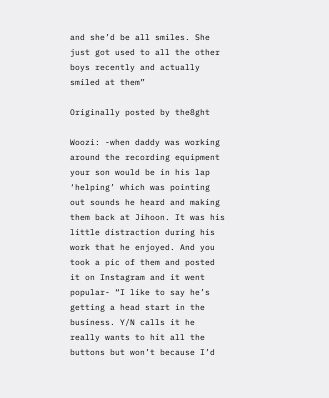and she’d be all smiles. She just got used to all the other boys recently and actually smiled at them”

Originally posted by the8ght

Woozi: -when daddy was working around the recording equipment your son would be in his lap ‘helping’ which was pointing out sounds he heard and making them back at Jihoon. It was his little distraction during his work that he enjoyed. And you took a pic of them and posted it on Instagram and it went popular- “I like to say he’s getting a head start in the business. Y/N calls it he really wants to hit all the buttons but won’t because I’d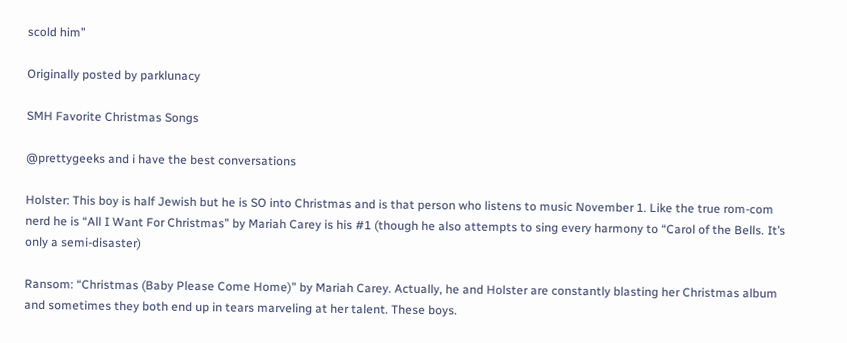scold him”

Originally posted by parklunacy

SMH Favorite Christmas Songs

@prettygeeks and i have the best conversations

Holster: This boy is half Jewish but he is SO into Christmas and is that person who listens to music November 1. Like the true rom-com nerd he is “All I Want For Christmas” by Mariah Carey is his #1 (though he also attempts to sing every harmony to “Carol of the Bells. It’s only a semi-disaster)

Ransom: “Christmas (Baby Please Come Home)” by Mariah Carey. Actually, he and Holster are constantly blasting her Christmas album and sometimes they both end up in tears marveling at her talent. These boys.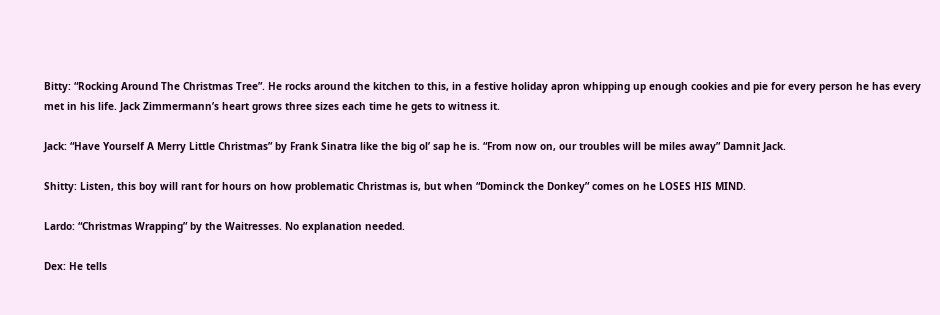Bitty: “Rocking Around The Christmas Tree”. He rocks around the kitchen to this, in a festive holiday apron whipping up enough cookies and pie for every person he has every met in his life. Jack Zimmermann’s heart grows three sizes each time he gets to witness it.

Jack: “Have Yourself A Merry Little Christmas” by Frank Sinatra like the big ol’ sap he is. “From now on, our troubles will be miles away” Damnit Jack.

Shitty: Listen, this boy will rant for hours on how problematic Christmas is, but when “Dominck the Donkey” comes on he LOSES HIS MIND.

Lardo: “Christmas Wrapping” by the Waitresses. No explanation needed.

Dex: He tells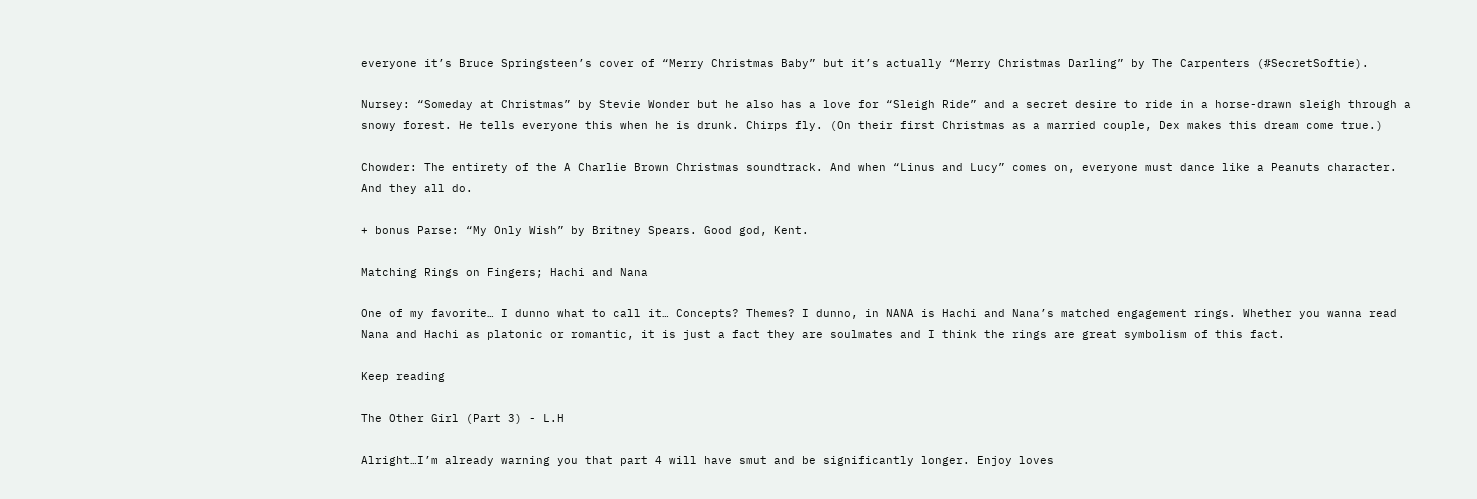everyone it’s Bruce Springsteen’s cover of “Merry Christmas Baby” but it’s actually “Merry Christmas Darling” by The Carpenters (#SecretSoftie).

Nursey: “Someday at Christmas” by Stevie Wonder but he also has a love for “Sleigh Ride” and a secret desire to ride in a horse-drawn sleigh through a snowy forest. He tells everyone this when he is drunk. Chirps fly. (On their first Christmas as a married couple, Dex makes this dream come true.)

Chowder: The entirety of the A Charlie Brown Christmas soundtrack. And when “Linus and Lucy” comes on, everyone must dance like a Peanuts character. And they all do.

+ bonus Parse: “My Only Wish” by Britney Spears. Good god, Kent.

Matching Rings on Fingers; Hachi and Nana

One of my favorite… I dunno what to call it… Concepts? Themes? I dunno, in NANA is Hachi and Nana’s matched engagement rings. Whether you wanna read Nana and Hachi as platonic or romantic, it is just a fact they are soulmates and I think the rings are great symbolism of this fact.

Keep reading

The Other Girl (Part 3) - L.H

Alright…I’m already warning you that part 4 will have smut and be significantly longer. Enjoy loves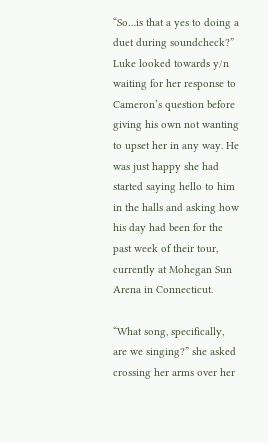“So…is that a yes to doing a duet during soundcheck?” Luke looked towards y/n waiting for her response to Cameron’s question before giving his own not wanting to upset her in any way. He was just happy she had started saying hello to him in the halls and asking how his day had been for the past week of their tour, currently at Mohegan Sun Arena in Connecticut.

“What song, specifically, are we singing?” she asked crossing her arms over her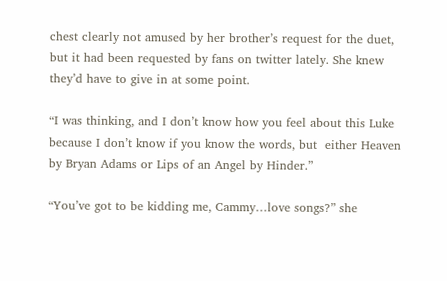chest clearly not amused by her brother’s request for the duet, but it had been requested by fans on twitter lately. She knew they’d have to give in at some point.

“I was thinking, and I don’t know how you feel about this Luke because I don’t know if you know the words, but  either Heaven by Bryan Adams or Lips of an Angel by Hinder.”

“You’ve got to be kidding me, Cammy…love songs?” she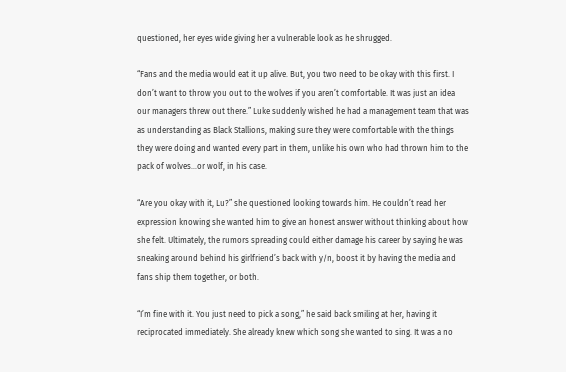questioned, her eyes wide giving her a vulnerable look as he shrugged.

“Fans and the media would eat it up alive. But, you two need to be okay with this first. I don’t want to throw you out to the wolves if you aren’t comfortable. It was just an idea our managers threw out there.” Luke suddenly wished he had a management team that was as understanding as Black Stallions, making sure they were comfortable with the things they were doing and wanted every part in them, unlike his own who had thrown him to the pack of wolves…or wolf, in his case.

“Are you okay with it, Lu?” she questioned looking towards him. He couldn’t read her expression knowing she wanted him to give an honest answer without thinking about how she felt. Ultimately, the rumors spreading could either damage his career by saying he was sneaking around behind his girlfriend’s back with y/n, boost it by having the media and fans ship them together, or both.

“I’m fine with it. You just need to pick a song,” he said back smiling at her, having it reciprocated immediately. She already knew which song she wanted to sing. It was a no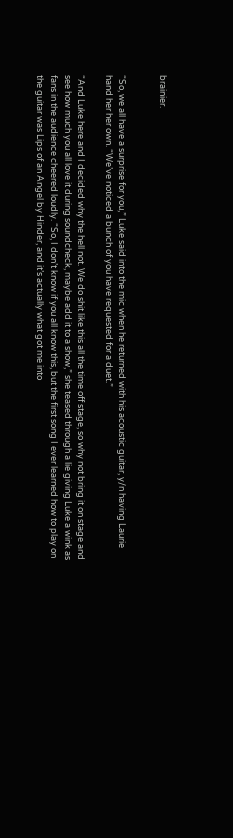brainier.


“So, we all have a surprise for you,” Luke said into the mic when he returned with his acoustic guitar, y/n having Laurie hand her her own. “We’ve noticed a bunch of you have requested for a duet.”

“And Luke here and I decided why the hell not. We do shit like this all the time off stage, so why not bring it on stage and see how much you all love it during soundcheck, maybe add it to a show,” she teased through a lie giving Luke a wink as fans in the audience cheered loudly. “So, I don’t know if you all know this, but the first song I ever learned how to play on the guitar was Lips of an Angel by Hinder, and it’s actually what got me into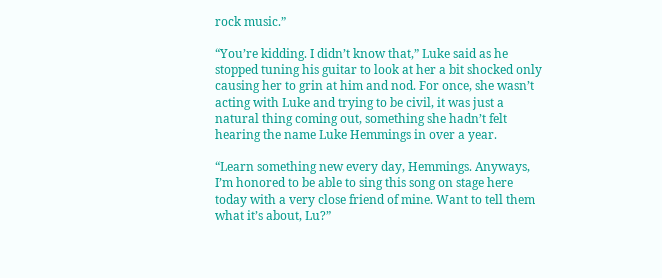rock music.”

“You’re kidding. I didn’t know that,” Luke said as he stopped tuning his guitar to look at her a bit shocked only causing her to grin at him and nod. For once, she wasn’t acting with Luke and trying to be civil, it was just a natural thing coming out, something she hadn’t felt hearing the name Luke Hemmings in over a year.

“Learn something new every day, Hemmings. Anyways, I’m honored to be able to sing this song on stage here today with a very close friend of mine. Want to tell them what it’s about, Lu?”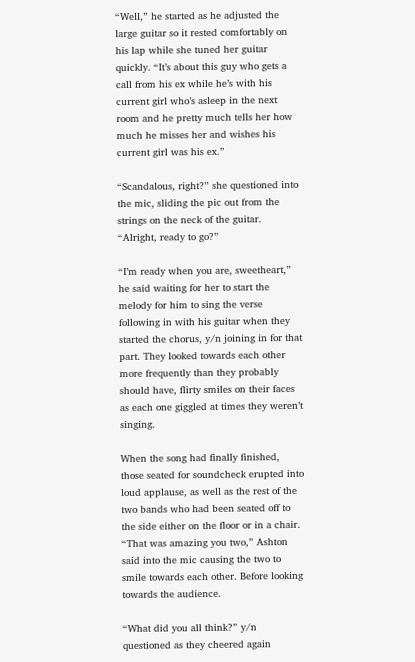“Well,” he started as he adjusted the large guitar so it rested comfortably on his lap while she tuned her guitar quickly. “It’s about this guy who gets a call from his ex while he’s with his current girl who’s asleep in the next room and he pretty much tells her how much he misses her and wishes his current girl was his ex.”

“Scandalous, right?” she questioned into the mic, sliding the pic out from the strings on the neck of the guitar. “Alright, ready to go?”

“I’m ready when you are, sweetheart,” he said waiting for her to start the melody for him to sing the verse following in with his guitar when they started the chorus, y/n joining in for that part. They looked towards each other more frequently than they probably should have, flirty smiles on their faces as each one giggled at times they weren’t singing.

When the song had finally finished, those seated for soundcheck erupted into loud applause, as well as the rest of the two bands who had been seated off to the side either on the floor or in a chair. “That was amazing you two,” Ashton said into the mic causing the two to smile towards each other. Before looking towards the audience.

“What did you all think?” y/n questioned as they cheered again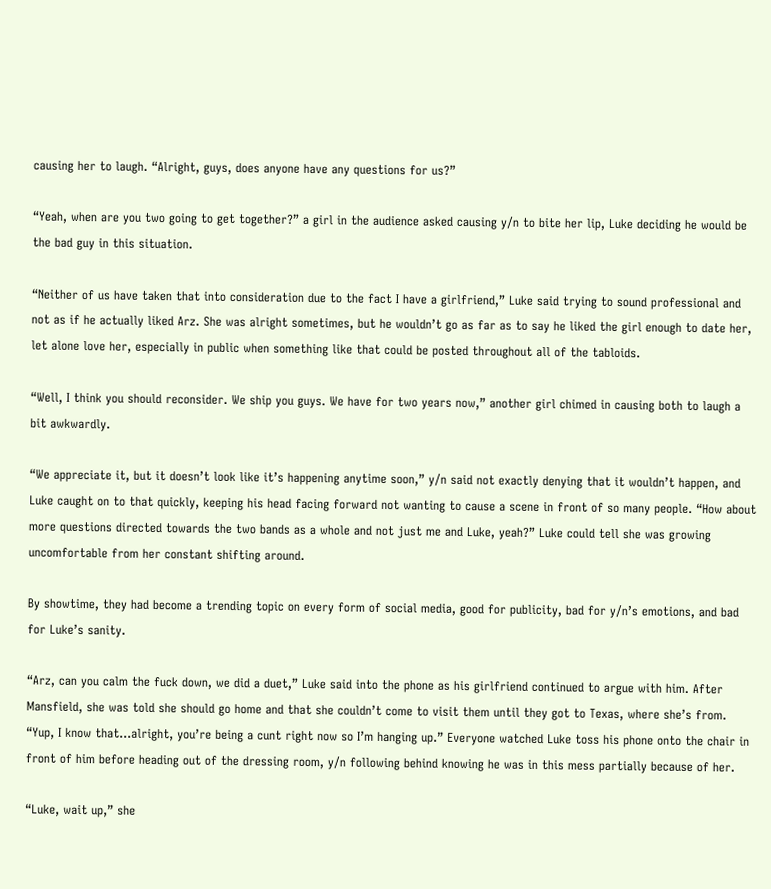causing her to laugh. “Alright, guys, does anyone have any questions for us?”

“Yeah, when are you two going to get together?” a girl in the audience asked causing y/n to bite her lip, Luke deciding he would be the bad guy in this situation.

“Neither of us have taken that into consideration due to the fact I have a girlfriend,” Luke said trying to sound professional and not as if he actually liked Arz. She was alright sometimes, but he wouldn’t go as far as to say he liked the girl enough to date her, let alone love her, especially in public when something like that could be posted throughout all of the tabloids.

“Well, I think you should reconsider. We ship you guys. We have for two years now,” another girl chimed in causing both to laugh a bit awkwardly.

“We appreciate it, but it doesn’t look like it’s happening anytime soon,” y/n said not exactly denying that it wouldn’t happen, and Luke caught on to that quickly, keeping his head facing forward not wanting to cause a scene in front of so many people. “How about more questions directed towards the two bands as a whole and not just me and Luke, yeah?” Luke could tell she was growing uncomfortable from her constant shifting around.

By showtime, they had become a trending topic on every form of social media, good for publicity, bad for y/n’s emotions, and bad for Luke’s sanity.

“Arz, can you calm the fuck down, we did a duet,” Luke said into the phone as his girlfriend continued to argue with him. After Mansfield, she was told she should go home and that she couldn’t come to visit them until they got to Texas, where she’s from. “Yup, I know that…alright, you’re being a cunt right now so I’m hanging up.” Everyone watched Luke toss his phone onto the chair in front of him before heading out of the dressing room, y/n following behind knowing he was in this mess partially because of her.

“Luke, wait up,” she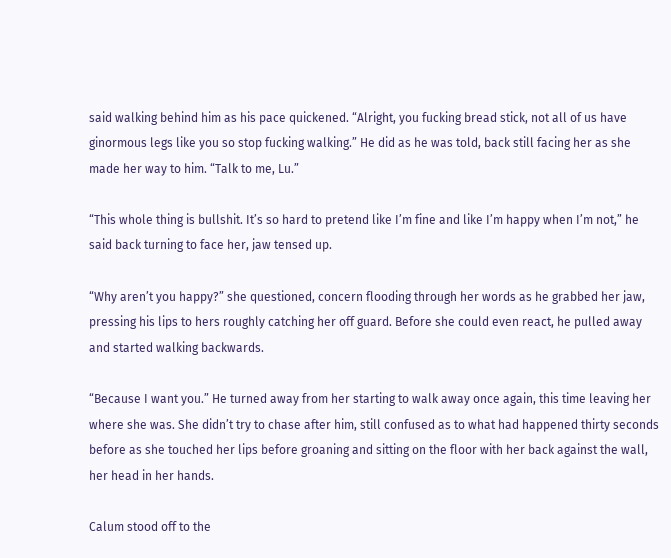said walking behind him as his pace quickened. “Alright, you fucking bread stick, not all of us have ginormous legs like you so stop fucking walking.” He did as he was told, back still facing her as she made her way to him. “Talk to me, Lu.”

“This whole thing is bullshit. It’s so hard to pretend like I’m fine and like I’m happy when I’m not,” he said back turning to face her, jaw tensed up.

“Why aren’t you happy?” she questioned, concern flooding through her words as he grabbed her jaw, pressing his lips to hers roughly catching her off guard. Before she could even react, he pulled away and started walking backwards.

“Because I want you.” He turned away from her starting to walk away once again, this time leaving her where she was. She didn’t try to chase after him, still confused as to what had happened thirty seconds before as she touched her lips before groaning and sitting on the floor with her back against the wall, her head in her hands.

Calum stood off to the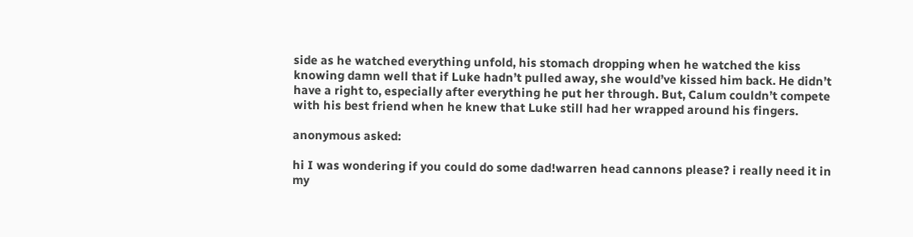side as he watched everything unfold, his stomach dropping when he watched the kiss knowing damn well that if Luke hadn’t pulled away, she would’ve kissed him back. He didn’t have a right to, especially after everything he put her through. But, Calum couldn’t compete with his best friend when he knew that Luke still had her wrapped around his fingers.

anonymous asked:

hi I was wondering if you could do some dad!warren head cannons please? i really need it in my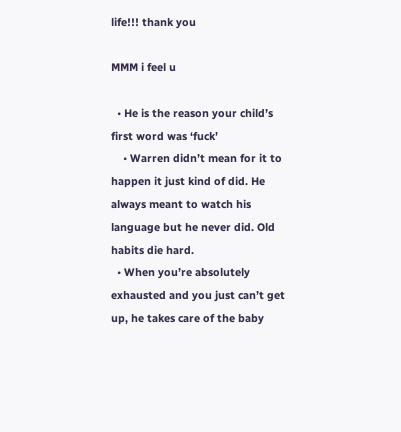life!!! thank you

MMM i feel u

  • He is the reason your child’s first word was ‘fuck’
    • Warren didn’t mean for it to happen it just kind of did. He always meant to watch his language but he never did. Old habits die hard.
  • When you’re absolutely exhausted and you just can’t get up, he takes care of the baby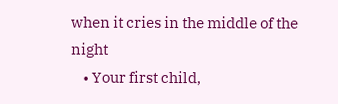when it cries in the middle of the night
    • Your first child,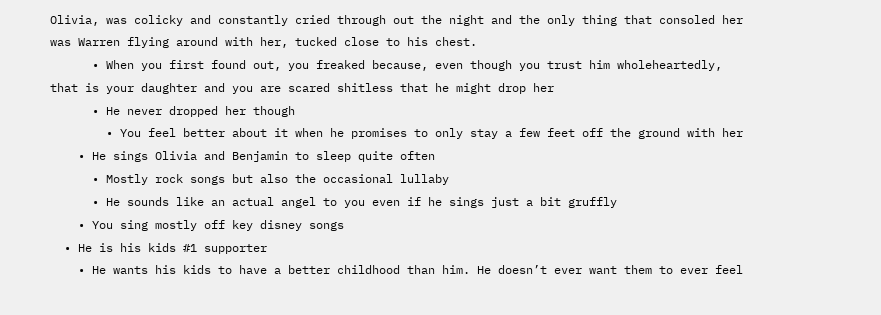Olivia, was colicky and constantly cried through out the night and the only thing that consoled her was Warren flying around with her, tucked close to his chest.
      • When you first found out, you freaked because, even though you trust him wholeheartedly, that is your daughter and you are scared shitless that he might drop her
      • He never dropped her though
        • You feel better about it when he promises to only stay a few feet off the ground with her
    • He sings Olivia and Benjamin to sleep quite often
      • Mostly rock songs but also the occasional lullaby
      • He sounds like an actual angel to you even if he sings just a bit gruffly
    • You sing mostly off key disney songs
  • He is his kids #1 supporter
    • He wants his kids to have a better childhood than him. He doesn’t ever want them to ever feel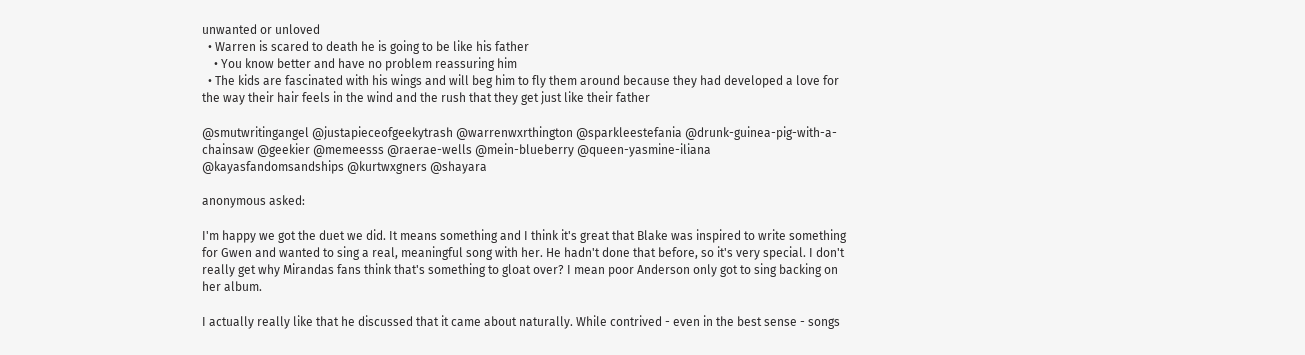unwanted or unloved
  • Warren is scared to death he is going to be like his father
    • You know better and have no problem reassuring him
  • The kids are fascinated with his wings and will beg him to fly them around because they had developed a love for the way their hair feels in the wind and the rush that they get just like their father

@smutwritingangel @justapieceofgeekytrash @warrenwxrthington @sparkleestefania @drunk-guinea-pig-with-a-chainsaw @geekier @memeesss @raerae-wells @mein-blueberry @queen-yasmine-iliana @kayasfandomsandships @kurtwxgners @shayara

anonymous asked:

I'm happy we got the duet we did. It means something and I think it's great that Blake was inspired to write something for Gwen and wanted to sing a real, meaningful song with her. He hadn't done that before, so it's very special. I don't really get why Mirandas fans think that's something to gloat over? I mean poor Anderson only got to sing backing on her album.

I actually really like that he discussed that it came about naturally. While contrived - even in the best sense - songs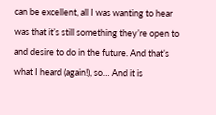can be excellent, all I was wanting to hear was that it’s still something they’re open to and desire to do in the future. And that’s what I heard (again!), so… And it is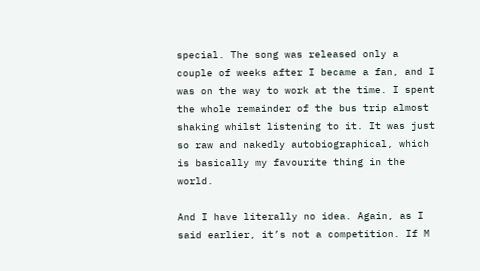special. The song was released only a couple of weeks after I became a fan, and I was on the way to work at the time. I spent the whole remainder of the bus trip almost shaking whilst listening to it. It was just so raw and nakedly autobiographical, which is basically my favourite thing in the world.

And I have literally no idea. Again, as I said earlier, it’s not a competition. If M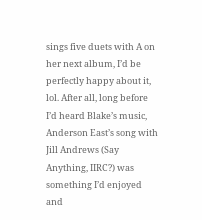sings five duets with A on her next album, I’d be perfectly happy about it, lol. After all, long before I’d heard Blake’s music, Anderson East’s song with Jill Andrews (Say Anything, IIRC?) was something I’d enjoyed and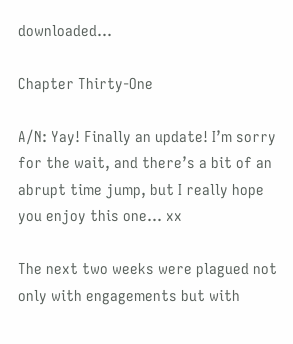downloaded…

Chapter Thirty-One

A/N: Yay! Finally an update! I’m sorry for the wait, and there’s a bit of an abrupt time jump, but I really hope you enjoy this one… xx

The next two weeks were plagued not only with engagements but with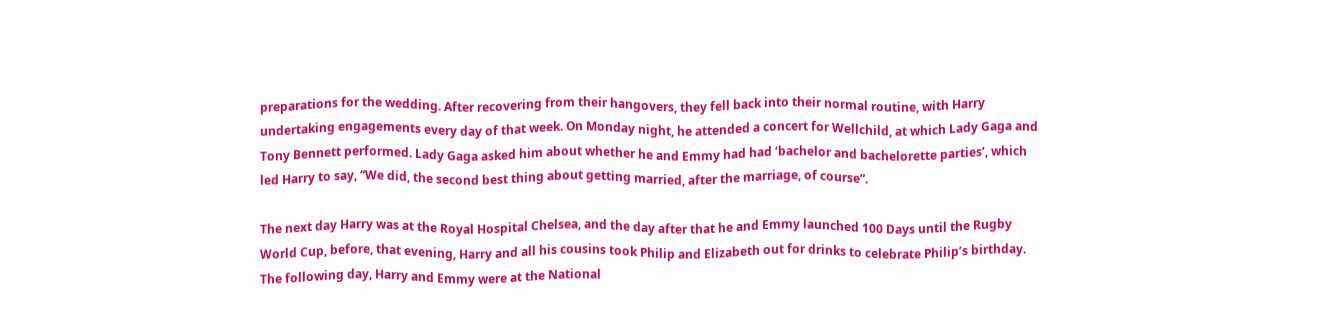preparations for the wedding. After recovering from their hangovers, they fell back into their normal routine, with Harry undertaking engagements every day of that week. On Monday night, he attended a concert for Wellchild, at which Lady Gaga and Tony Bennett performed. Lady Gaga asked him about whether he and Emmy had had ‘bachelor and bachelorette parties’, which led Harry to say, “We did, the second best thing about getting married, after the marriage, of course”.

The next day Harry was at the Royal Hospital Chelsea, and the day after that he and Emmy launched 100 Days until the Rugby World Cup, before, that evening, Harry and all his cousins took Philip and Elizabeth out for drinks to celebrate Philip’s birthday. The following day, Harry and Emmy were at the National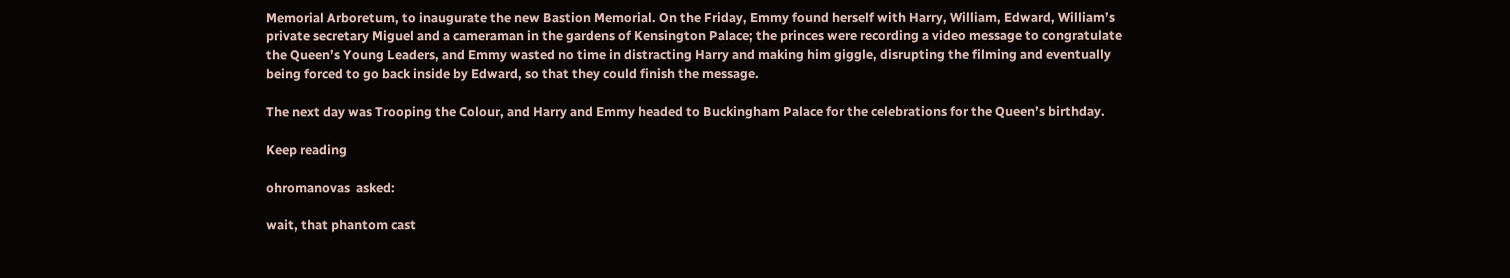Memorial Arboretum, to inaugurate the new Bastion Memorial. On the Friday, Emmy found herself with Harry, William, Edward, William’s private secretary Miguel and a cameraman in the gardens of Kensington Palace; the princes were recording a video message to congratulate the Queen’s Young Leaders, and Emmy wasted no time in distracting Harry and making him giggle, disrupting the filming and eventually being forced to go back inside by Edward, so that they could finish the message.

The next day was Trooping the Colour, and Harry and Emmy headed to Buckingham Palace for the celebrations for the Queen’s birthday.

Keep reading

ohromanovas  asked:

wait, that phantom cast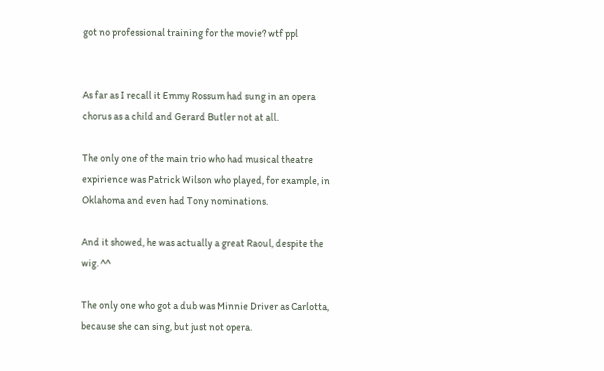got no professional training for the movie? wtf ppl


As far as I recall it Emmy Rossum had sung in an opera chorus as a child and Gerard Butler not at all.

The only one of the main trio who had musical theatre expirience was Patrick Wilson who played, for example, in Oklahoma and even had Tony nominations.

And it showed, he was actually a great Raoul, despite the wig. ^^

The only one who got a dub was Minnie Driver as Carlotta, because she can sing, but just not opera.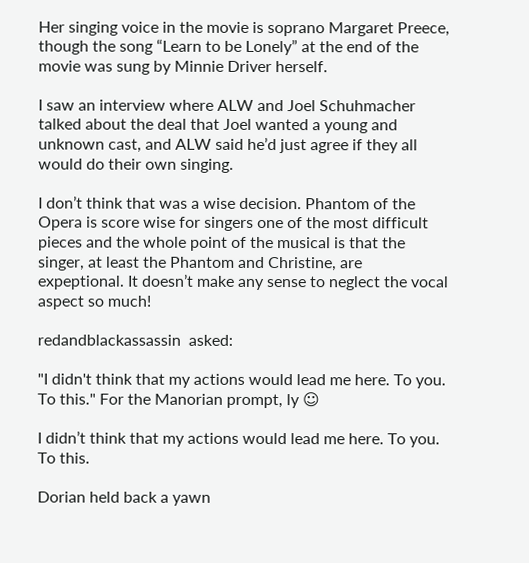Her singing voice in the movie is soprano Margaret Preece, though the song “Learn to be Lonely” at the end of the movie was sung by Minnie Driver herself.

I saw an interview where ALW and Joel Schuhmacher talked about the deal that Joel wanted a young and unknown cast, and ALW said he’d just agree if they all would do their own singing.

I don’t think that was a wise decision. Phantom of the Opera is score wise for singers one of the most difficult pieces and the whole point of the musical is that the singer, at least the Phantom and Christine, are expeptional. It doesn’t make any sense to neglect the vocal aspect so much!

redandblackassassin  asked:

"I didn't think that my actions would lead me here. To you. To this." For the Manorian prompt, ly ☺

I didn’t think that my actions would lead me here. To you. To this.

Dorian held back a yawn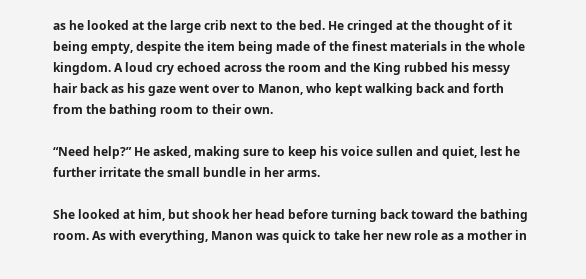as he looked at the large crib next to the bed. He cringed at the thought of it being empty, despite the item being made of the finest materials in the whole kingdom. A loud cry echoed across the room and the King rubbed his messy hair back as his gaze went over to Manon, who kept walking back and forth from the bathing room to their own.

“Need help?” He asked, making sure to keep his voice sullen and quiet, lest he further irritate the small bundle in her arms.

She looked at him, but shook her head before turning back toward the bathing room. As with everything, Manon was quick to take her new role as a mother in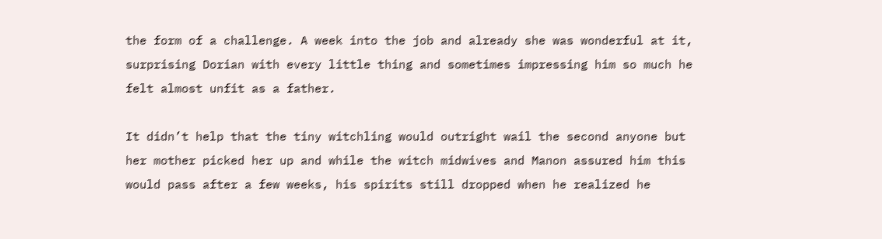the form of a challenge. A week into the job and already she was wonderful at it, surprising Dorian with every little thing and sometimes impressing him so much he felt almost unfit as a father.

It didn’t help that the tiny witchling would outright wail the second anyone but her mother picked her up and while the witch midwives and Manon assured him this would pass after a few weeks, his spirits still dropped when he realized he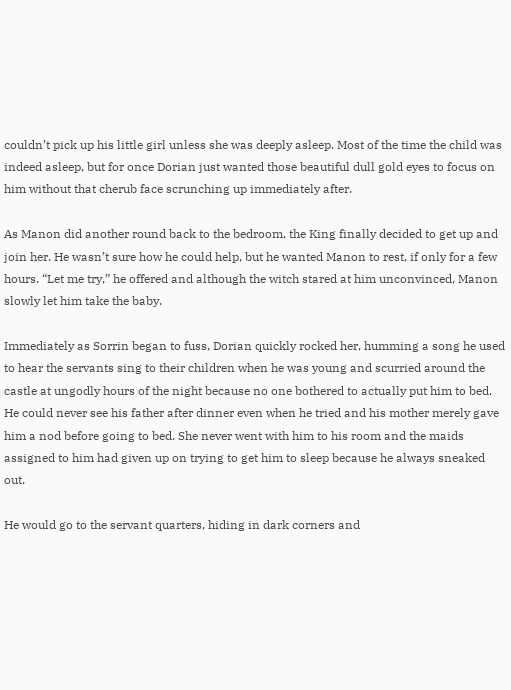couldn’t pick up his little girl unless she was deeply asleep. Most of the time the child was indeed asleep, but for once Dorian just wanted those beautiful dull gold eyes to focus on him without that cherub face scrunching up immediately after.

As Manon did another round back to the bedroom, the King finally decided to get up and join her. He wasn’t sure how he could help, but he wanted Manon to rest, if only for a few hours. “Let me try,” he offered and although the witch stared at him unconvinced, Manon slowly let him take the baby.

Immediately as Sorrin began to fuss, Dorian quickly rocked her, humming a song he used to hear the servants sing to their children when he was young and scurried around the castle at ungodly hours of the night because no one bothered to actually put him to bed. He could never see his father after dinner even when he tried and his mother merely gave him a nod before going to bed. She never went with him to his room and the maids assigned to him had given up on trying to get him to sleep because he always sneaked out.

He would go to the servant quarters, hiding in dark corners and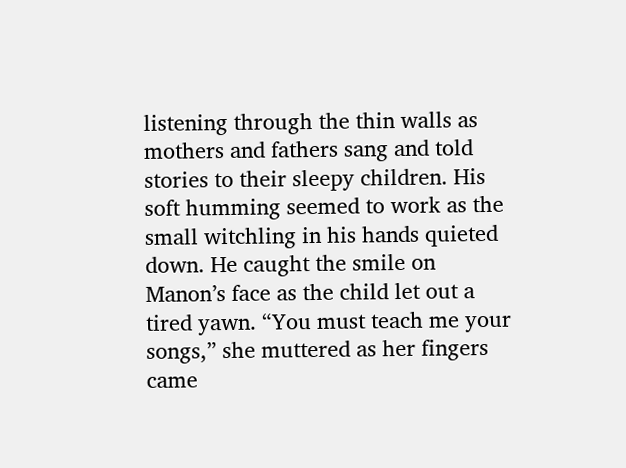listening through the thin walls as mothers and fathers sang and told stories to their sleepy children. His soft humming seemed to work as the small witchling in his hands quieted down. He caught the smile on Manon’s face as the child let out a tired yawn. “You must teach me your songs,” she muttered as her fingers came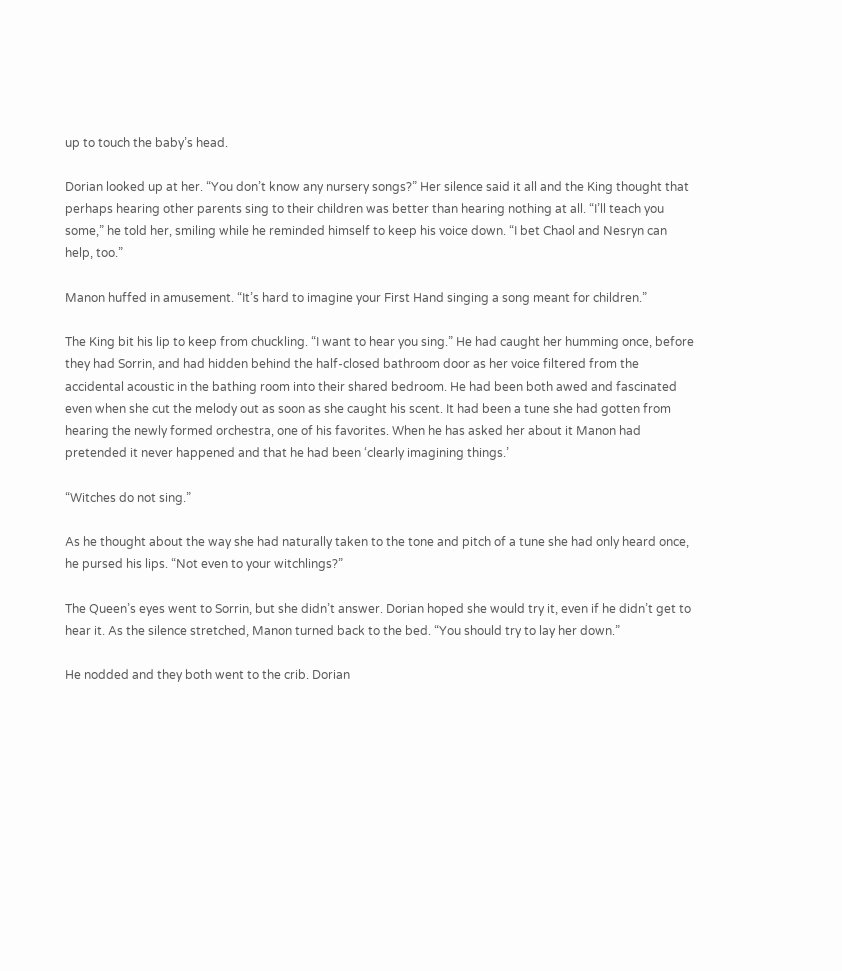up to touch the baby’s head.

Dorian looked up at her. “You don’t know any nursery songs?” Her silence said it all and the King thought that perhaps hearing other parents sing to their children was better than hearing nothing at all. “I’ll teach you some,” he told her, smiling while he reminded himself to keep his voice down. “I bet Chaol and Nesryn can help, too.”

Manon huffed in amusement. “It’s hard to imagine your First Hand singing a song meant for children.”

The King bit his lip to keep from chuckling. “I want to hear you sing.” He had caught her humming once, before they had Sorrin, and had hidden behind the half-closed bathroom door as her voice filtered from the accidental acoustic in the bathing room into their shared bedroom. He had been both awed and fascinated even when she cut the melody out as soon as she caught his scent. It had been a tune she had gotten from hearing the newly formed orchestra, one of his favorites. When he has asked her about it Manon had pretended it never happened and that he had been ‘clearly imagining things.’

“Witches do not sing.”

As he thought about the way she had naturally taken to the tone and pitch of a tune she had only heard once, he pursed his lips. “Not even to your witchlings?”

The Queen’s eyes went to Sorrin, but she didn’t answer. Dorian hoped she would try it, even if he didn’t get to hear it. As the silence stretched, Manon turned back to the bed. “You should try to lay her down.”

He nodded and they both went to the crib. Dorian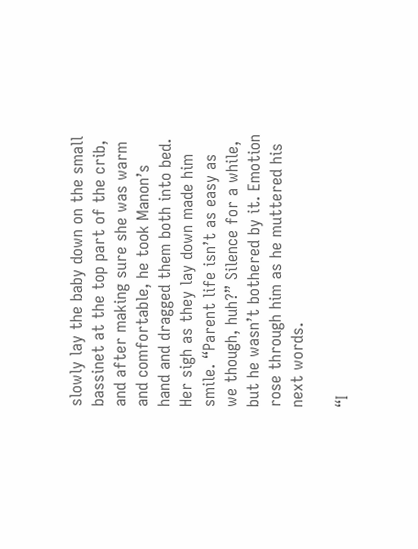slowly lay the baby down on the small bassinet at the top part of the crib, and after making sure she was warm and comfortable, he took Manon’s hand and dragged them both into bed. Her sigh as they lay down made him smile. “Parent life isn’t as easy as we though, huh?” Silence for a while, but he wasn’t bothered by it. Emotion rose through him as he muttered his next words.

“I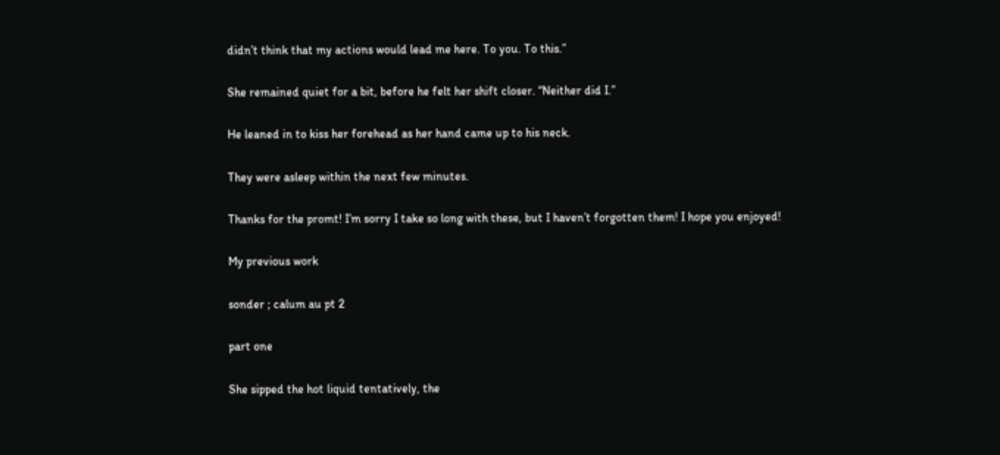didn’t think that my actions would lead me here. To you. To this.”

She remained quiet for a bit, before he felt her shift closer. “Neither did I.”

He leaned in to kiss her forehead as her hand came up to his neck.

They were asleep within the next few minutes.

Thanks for the promt! I’m sorry I take so long with these, but I haven’t forgotten them! I hope you enjoyed!

My previous work

sonder ; calum au pt 2

part one

She sipped the hot liquid tentatively, the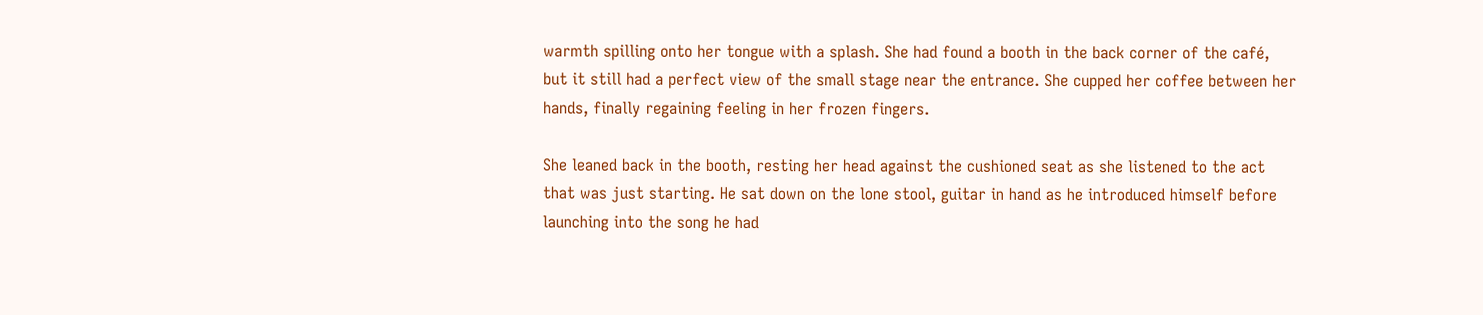warmth spilling onto her tongue with a splash. She had found a booth in the back corner of the café, but it still had a perfect view of the small stage near the entrance. She cupped her coffee between her hands, finally regaining feeling in her frozen fingers.

She leaned back in the booth, resting her head against the cushioned seat as she listened to the act that was just starting. He sat down on the lone stool, guitar in hand as he introduced himself before launching into the song he had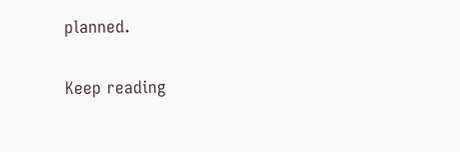planned.

Keep reading